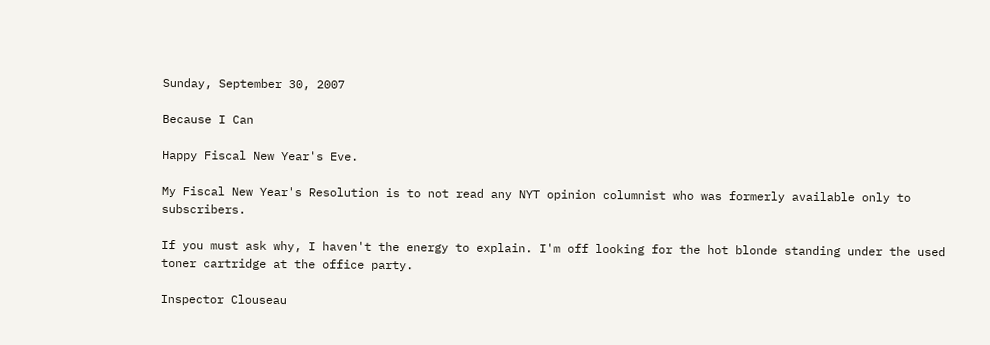Sunday, September 30, 2007

Because I Can

Happy Fiscal New Year's Eve.

My Fiscal New Year's Resolution is to not read any NYT opinion columnist who was formerly available only to subscribers.

If you must ask why, I haven't the energy to explain. I'm off looking for the hot blonde standing under the used toner cartridge at the office party.

Inspector Clouseau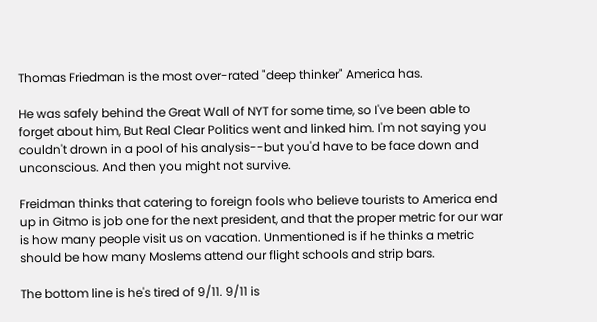Thomas Friedman is the most over-rated "deep thinker" America has.

He was safely behind the Great Wall of NYT for some time, so I've been able to forget about him, But Real Clear Politics went and linked him. I'm not saying you couldn't drown in a pool of his analysis--but you'd have to be face down and unconscious. And then you might not survive.

Freidman thinks that catering to foreign fools who believe tourists to America end up in Gitmo is job one for the next president, and that the proper metric for our war is how many people visit us on vacation. Unmentioned is if he thinks a metric should be how many Moslems attend our flight schools and strip bars.

The bottom line is he's tired of 9/11. 9/11 is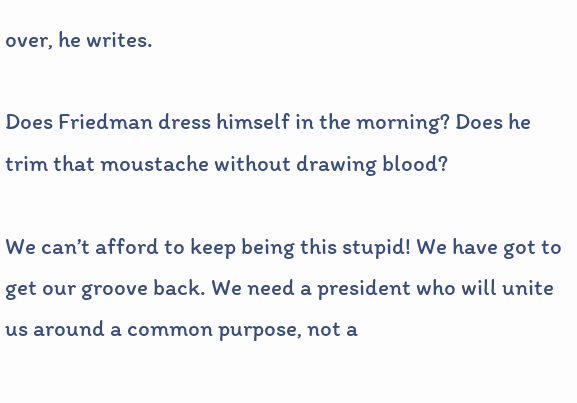over, he writes.

Does Friedman dress himself in the morning? Does he trim that moustache without drawing blood?

We can’t afford to keep being this stupid! We have got to get our groove back. We need a president who will unite us around a common purpose, not a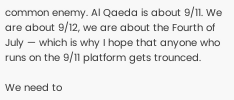common enemy. Al Qaeda is about 9/11. We are about 9/12, we are about the Fourth of July — which is why I hope that anyone who runs on the 9/11 platform gets trounced.

We need to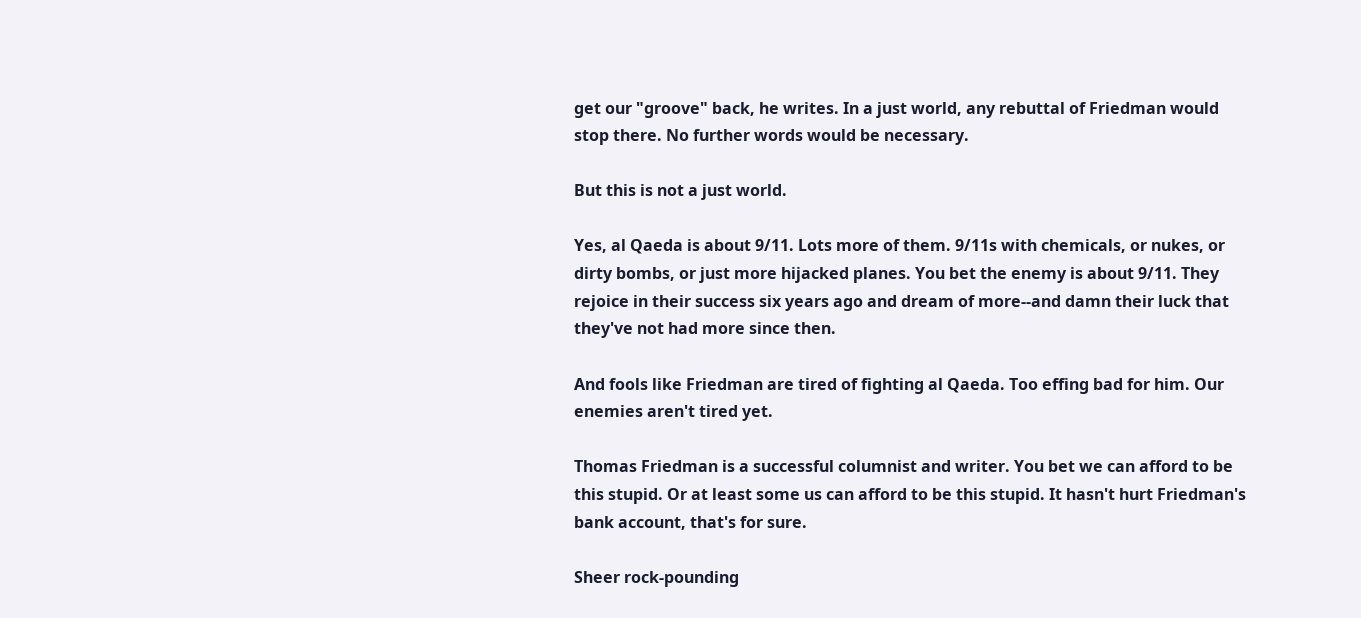get our "groove" back, he writes. In a just world, any rebuttal of Friedman would stop there. No further words would be necessary.

But this is not a just world.

Yes, al Qaeda is about 9/11. Lots more of them. 9/11s with chemicals, or nukes, or dirty bombs, or just more hijacked planes. You bet the enemy is about 9/11. They rejoice in their success six years ago and dream of more--and damn their luck that they've not had more since then.

And fools like Friedman are tired of fighting al Qaeda. Too effing bad for him. Our enemies aren't tired yet.

Thomas Friedman is a successful columnist and writer. You bet we can afford to be this stupid. Or at least some us can afford to be this stupid. It hasn't hurt Friedman's bank account, that's for sure.

Sheer rock-pounding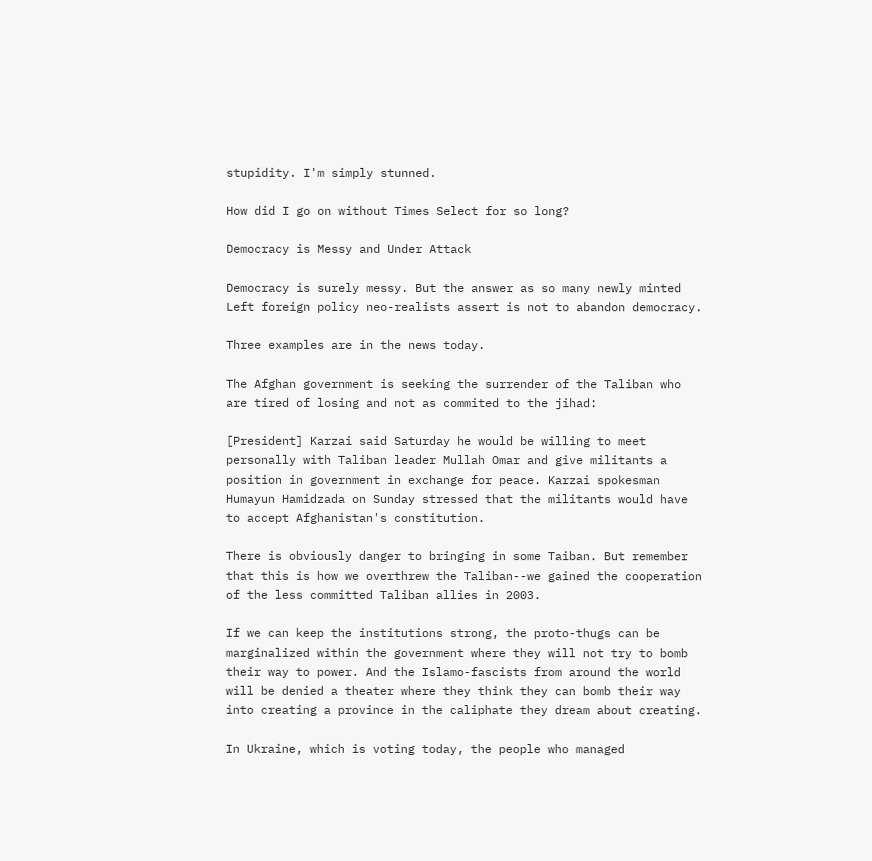stupidity. I'm simply stunned.

How did I go on without Times Select for so long?

Democracy is Messy and Under Attack

Democracy is surely messy. But the answer as so many newly minted Left foreign policy neo-realists assert is not to abandon democracy.

Three examples are in the news today.

The Afghan government is seeking the surrender of the Taliban who are tired of losing and not as commited to the jihad:

[President] Karzai said Saturday he would be willing to meet personally with Taliban leader Mullah Omar and give militants a position in government in exchange for peace. Karzai spokesman Humayun Hamidzada on Sunday stressed that the militants would have to accept Afghanistan's constitution.

There is obviously danger to bringing in some Taiban. But remember that this is how we overthrew the Taliban--we gained the cooperation of the less committed Taliban allies in 2003.

If we can keep the institutions strong, the proto-thugs can be marginalized within the government where they will not try to bomb their way to power. And the Islamo-fascists from around the world will be denied a theater where they think they can bomb their way into creating a province in the caliphate they dream about creating.

In Ukraine, which is voting today, the people who managed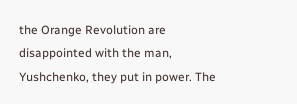the Orange Revolution are disappointed with the man, Yushchenko, they put in power. The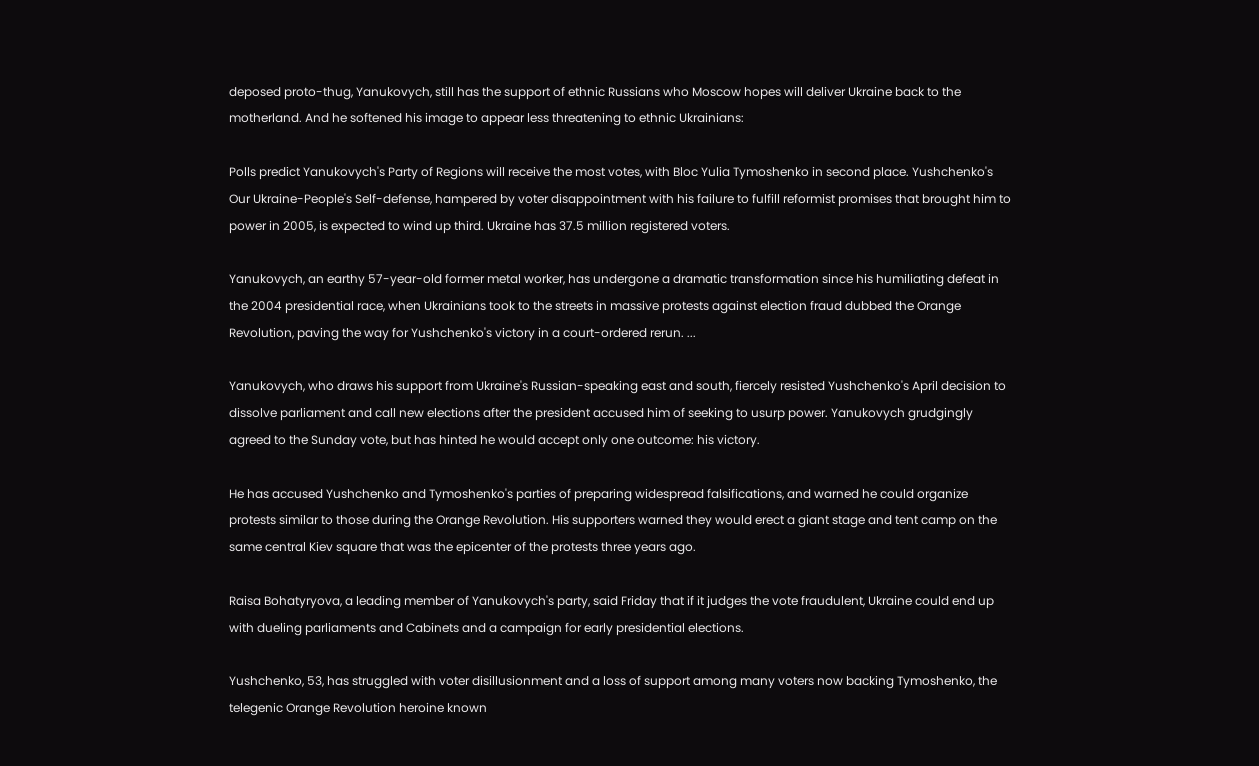deposed proto-thug, Yanukovych, still has the support of ethnic Russians who Moscow hopes will deliver Ukraine back to the motherland. And he softened his image to appear less threatening to ethnic Ukrainians:

Polls predict Yanukovych's Party of Regions will receive the most votes, with Bloc Yulia Tymoshenko in second place. Yushchenko's Our Ukraine-People's Self-defense, hampered by voter disappointment with his failure to fulfill reformist promises that brought him to power in 2005, is expected to wind up third. Ukraine has 37.5 million registered voters.

Yanukovych, an earthy 57-year-old former metal worker, has undergone a dramatic transformation since his humiliating defeat in the 2004 presidential race, when Ukrainians took to the streets in massive protests against election fraud dubbed the Orange Revolution, paving the way for Yushchenko's victory in a court-ordered rerun. ...

Yanukovych, who draws his support from Ukraine's Russian-speaking east and south, fiercely resisted Yushchenko's April decision to dissolve parliament and call new elections after the president accused him of seeking to usurp power. Yanukovych grudgingly agreed to the Sunday vote, but has hinted he would accept only one outcome: his victory.

He has accused Yushchenko and Tymoshenko's parties of preparing widespread falsifications, and warned he could organize protests similar to those during the Orange Revolution. His supporters warned they would erect a giant stage and tent camp on the same central Kiev square that was the epicenter of the protests three years ago.

Raisa Bohatyryova, a leading member of Yanukovych's party, said Friday that if it judges the vote fraudulent, Ukraine could end up with dueling parliaments and Cabinets and a campaign for early presidential elections.

Yushchenko, 53, has struggled with voter disillusionment and a loss of support among many voters now backing Tymoshenko, the telegenic Orange Revolution heroine known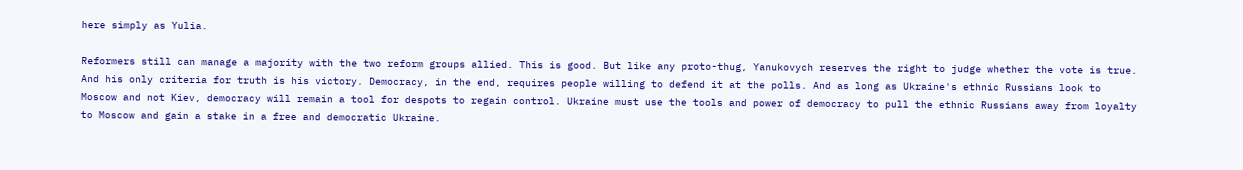here simply as Yulia.

Reformers still can manage a majority with the two reform groups allied. This is good. But like any proto-thug, Yanukovych reserves the right to judge whether the vote is true. And his only criteria for truth is his victory. Democracy, in the end, requires people willing to defend it at the polls. And as long as Ukraine's ethnic Russians look to Moscow and not Kiev, democracy will remain a tool for despots to regain control. Ukraine must use the tools and power of democracy to pull the ethnic Russians away from loyalty to Moscow and gain a stake in a free and democratic Ukraine.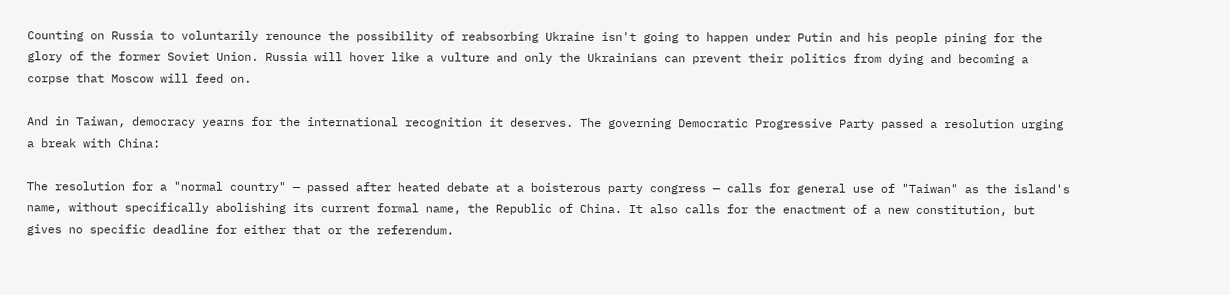Counting on Russia to voluntarily renounce the possibility of reabsorbing Ukraine isn't going to happen under Putin and his people pining for the glory of the former Soviet Union. Russia will hover like a vulture and only the Ukrainians can prevent their politics from dying and becoming a corpse that Moscow will feed on.

And in Taiwan, democracy yearns for the international recognition it deserves. The governing Democratic Progressive Party passed a resolution urging a break with China:

The resolution for a "normal country" — passed after heated debate at a boisterous party congress — calls for general use of "Taiwan" as the island's name, without specifically abolishing its current formal name, the Republic of China. It also calls for the enactment of a new constitution, but gives no specific deadline for either that or the referendum.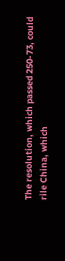The resolution, which passed 250-73, could rile China, which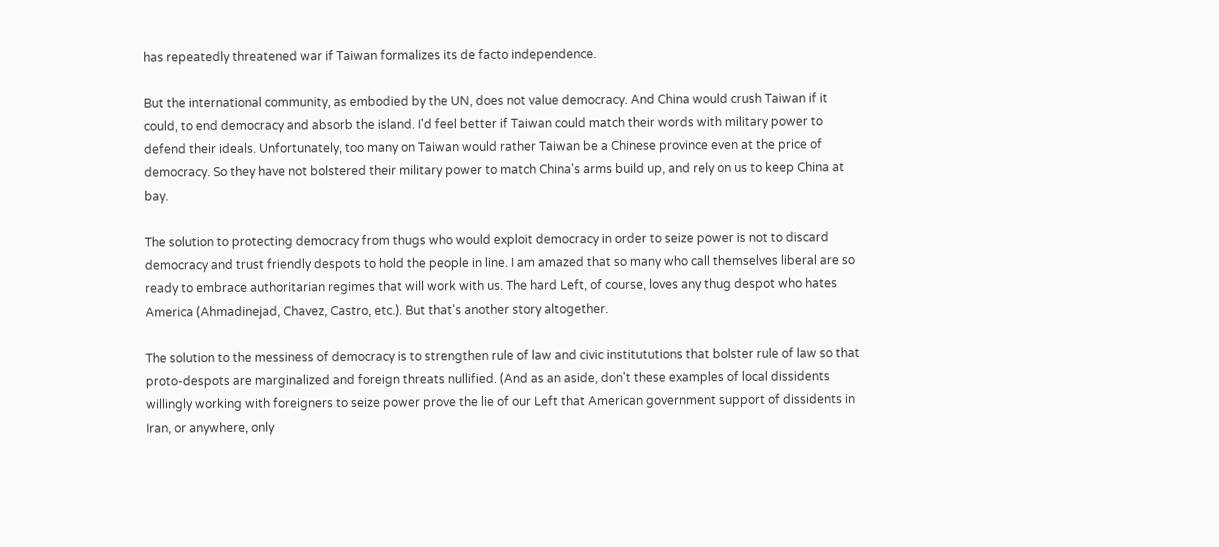has repeatedly threatened war if Taiwan formalizes its de facto independence.

But the international community, as embodied by the UN, does not value democracy. And China would crush Taiwan if it could, to end democracy and absorb the island. I'd feel better if Taiwan could match their words with military power to defend their ideals. Unfortunately, too many on Taiwan would rather Taiwan be a Chinese province even at the price of democracy. So they have not bolstered their military power to match China's arms build up, and rely on us to keep China at bay.

The solution to protecting democracy from thugs who would exploit democracy in order to seize power is not to discard democracy and trust friendly despots to hold the people in line. I am amazed that so many who call themselves liberal are so ready to embrace authoritarian regimes that will work with us. The hard Left, of course, loves any thug despot who hates America (Ahmadinejad, Chavez, Castro, etc.). But that's another story altogether.

The solution to the messiness of democracy is to strengthen rule of law and civic institututions that bolster rule of law so that proto-despots are marginalized and foreign threats nullified. (And as an aside, don't these examples of local dissidents willingly working with foreigners to seize power prove the lie of our Left that American government support of dissidents in Iran, or anywhere, only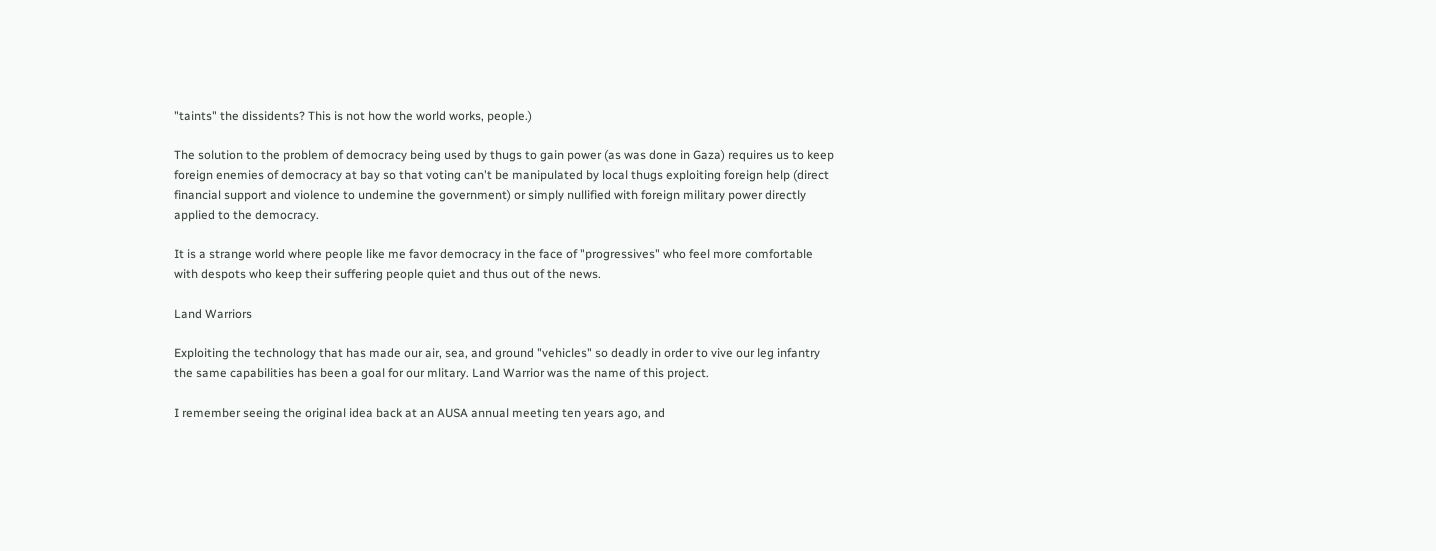"taints" the dissidents? This is not how the world works, people.)

The solution to the problem of democracy being used by thugs to gain power (as was done in Gaza) requires us to keep foreign enemies of democracy at bay so that voting can't be manipulated by local thugs exploiting foreign help (direct financial support and violence to undemine the government) or simply nullified with foreign military power directly applied to the democracy.

It is a strange world where people like me favor democracy in the face of "progressives" who feel more comfortable with despots who keep their suffering people quiet and thus out of the news.

Land Warriors

Exploiting the technology that has made our air, sea, and ground "vehicles" so deadly in order to vive our leg infantry the same capabilities has been a goal for our mlitary. Land Warrior was the name of this project.

I remember seeing the original idea back at an AUSA annual meeting ten years ago, and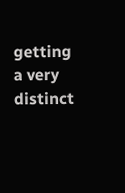getting a very distinct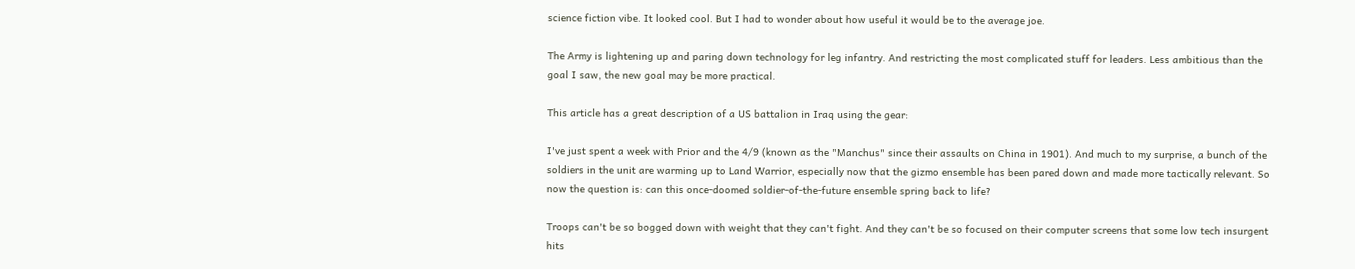science fiction vibe. It looked cool. But I had to wonder about how useful it would be to the average joe.

The Army is lightening up and paring down technology for leg infantry. And restricting the most complicated stuff for leaders. Less ambitious than the goal I saw, the new goal may be more practical.

This article has a great description of a US battalion in Iraq using the gear:

I've just spent a week with Prior and the 4/9 (known as the "Manchus" since their assaults on China in 1901). And much to my surprise, a bunch of the soldiers in the unit are warming up to Land Warrior, especially now that the gizmo ensemble has been pared down and made more tactically relevant. So now the question is: can this once-doomed soldier-of-the-future ensemble spring back to life?

Troops can't be so bogged down with weight that they can't fight. And they can't be so focused on their computer screens that some low tech insurgent hits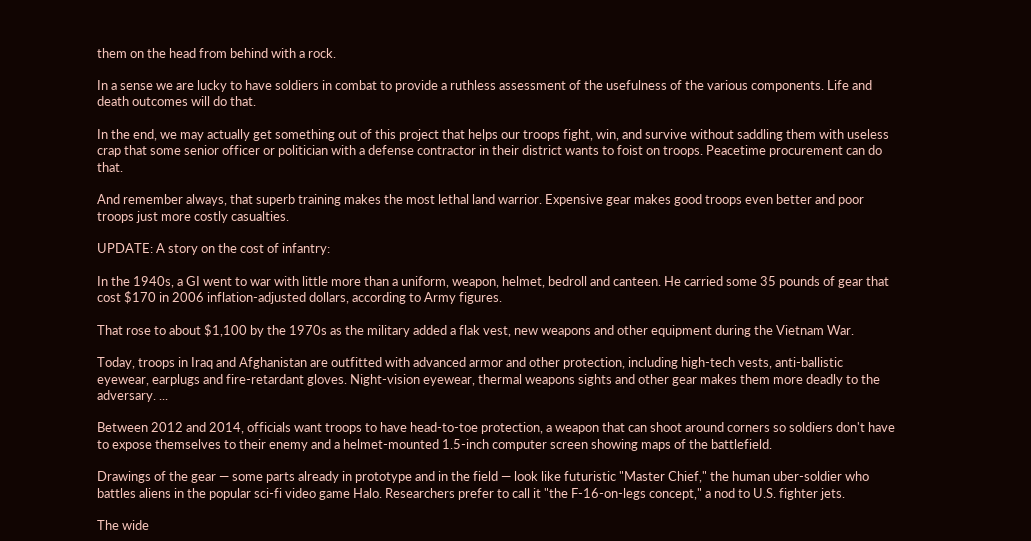them on the head from behind with a rock.

In a sense we are lucky to have soldiers in combat to provide a ruthless assessment of the usefulness of the various components. Life and death outcomes will do that.

In the end, we may actually get something out of this project that helps our troops fight, win, and survive without saddling them with useless crap that some senior officer or politician with a defense contractor in their district wants to foist on troops. Peacetime procurement can do that.

And remember always, that superb training makes the most lethal land warrior. Expensive gear makes good troops even better and poor troops just more costly casualties.

UPDATE: A story on the cost of infantry:

In the 1940s, a GI went to war with little more than a uniform, weapon, helmet, bedroll and canteen. He carried some 35 pounds of gear that cost $170 in 2006 inflation-adjusted dollars, according to Army figures.

That rose to about $1,100 by the 1970s as the military added a flak vest, new weapons and other equipment during the Vietnam War.

Today, troops in Iraq and Afghanistan are outfitted with advanced armor and other protection, including high-tech vests, anti-ballistic eyewear, earplugs and fire-retardant gloves. Night-vision eyewear, thermal weapons sights and other gear makes them more deadly to the adversary. ...

Between 2012 and 2014, officials want troops to have head-to-toe protection, a weapon that can shoot around corners so soldiers don't have to expose themselves to their enemy and a helmet-mounted 1.5-inch computer screen showing maps of the battlefield.

Drawings of the gear — some parts already in prototype and in the field — look like futuristic "Master Chief," the human uber-soldier who battles aliens in the popular sci-fi video game Halo. Researchers prefer to call it "the F-16-on-legs concept," a nod to U.S. fighter jets.

The wide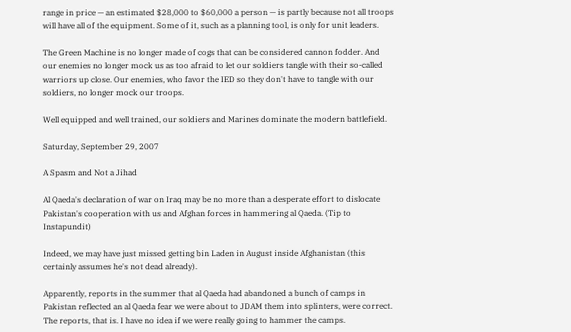range in price — an estimated $28,000 to $60,000 a person — is partly because not all troops will have all of the equipment. Some of it, such as a planning tool, is only for unit leaders.

The Green Machine is no longer made of cogs that can be considered cannon fodder. And our enemies no longer mock us as too afraid to let our soldiers tangle with their so-called warriors up close. Our enemies, who favor the IED so they don't have to tangle with our soldiers, no longer mock our troops.

Well equipped and well trained, our soldiers and Marines dominate the modern battlefield.

Saturday, September 29, 2007

A Spasm and Not a Jihad

Al Qaeda's declaration of war on Iraq may be no more than a desperate effort to dislocate Pakistan's cooperation with us and Afghan forces in hammering al Qaeda. (Tip to Instapundit)

Indeed, we may have just missed getting bin Laden in August inside Afghanistan (this certainly assumes he's not dead already).

Apparently, reports in the summer that al Qaeda had abandoned a bunch of camps in Pakistan reflected an al Qaeda fear we were about to JDAM them into splinters, were correct. The reports, that is. I have no idea if we were really going to hammer the camps.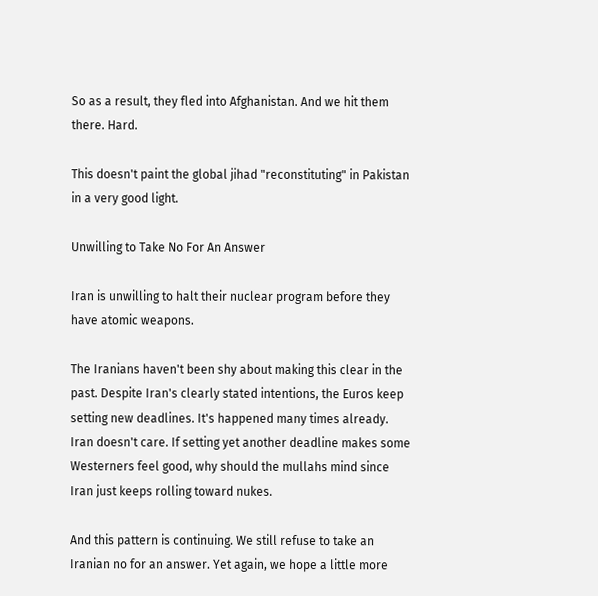So as a result, they fled into Afghanistan. And we hit them there. Hard.

This doesn't paint the global jihad "reconstituting" in Pakistan in a very good light.

Unwilling to Take No For An Answer

Iran is unwilling to halt their nuclear program before they have atomic weapons.

The Iranians haven't been shy about making this clear in the past. Despite Iran's clearly stated intentions, the Euros keep setting new deadlines. It's happened many times already. Iran doesn't care. If setting yet another deadline makes some Westerners feel good, why should the mullahs mind since Iran just keeps rolling toward nukes.

And this pattern is continuing. We still refuse to take an Iranian no for an answer. Yet again, we hope a little more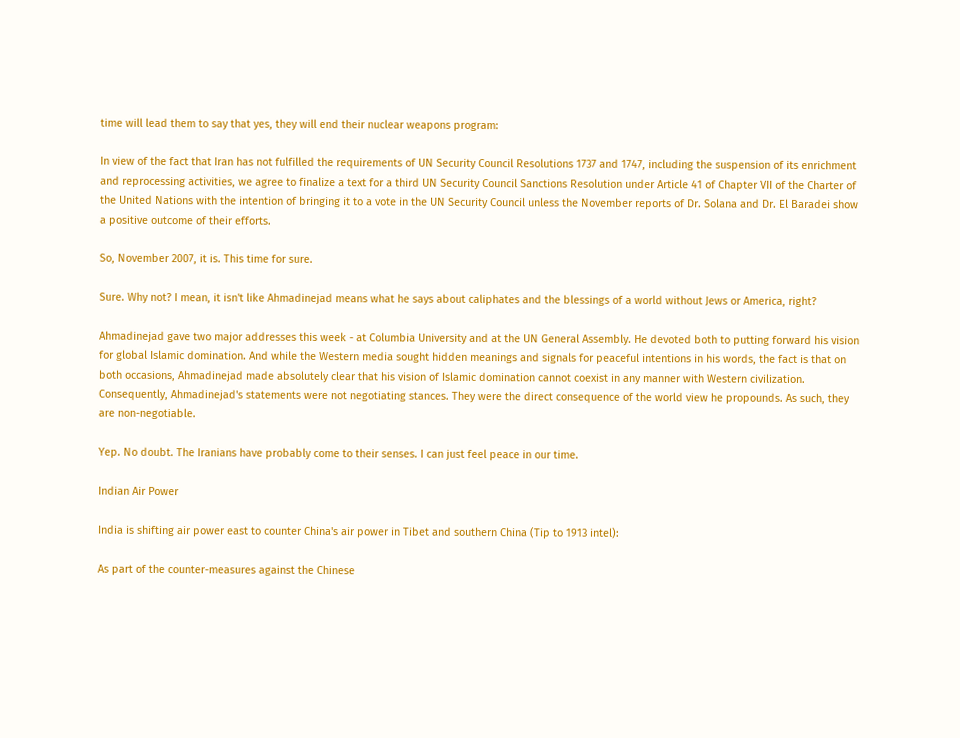time will lead them to say that yes, they will end their nuclear weapons program:

In view of the fact that Iran has not fulfilled the requirements of UN Security Council Resolutions 1737 and 1747, including the suspension of its enrichment and reprocessing activities, we agree to finalize a text for a third UN Security Council Sanctions Resolution under Article 41 of Chapter VII of the Charter of the United Nations with the intention of bringing it to a vote in the UN Security Council unless the November reports of Dr. Solana and Dr. El Baradei show a positive outcome of their efforts.

So, November 2007, it is. This time for sure.

Sure. Why not? I mean, it isn't like Ahmadinejad means what he says about caliphates and the blessings of a world without Jews or America, right?

Ahmadinejad gave two major addresses this week - at Columbia University and at the UN General Assembly. He devoted both to putting forward his vision for global Islamic domination. And while the Western media sought hidden meanings and signals for peaceful intentions in his words, the fact is that on both occasions, Ahmadinejad made absolutely clear that his vision of Islamic domination cannot coexist in any manner with Western civilization. Consequently, Ahmadinejad's statements were not negotiating stances. They were the direct consequence of the world view he propounds. As such, they are non-negotiable.

Yep. No doubt. The Iranians have probably come to their senses. I can just feel peace in our time.

Indian Air Power

India is shifting air power east to counter China's air power in Tibet and southern China (Tip to 1913 intel):

As part of the counter-measures against the Chinese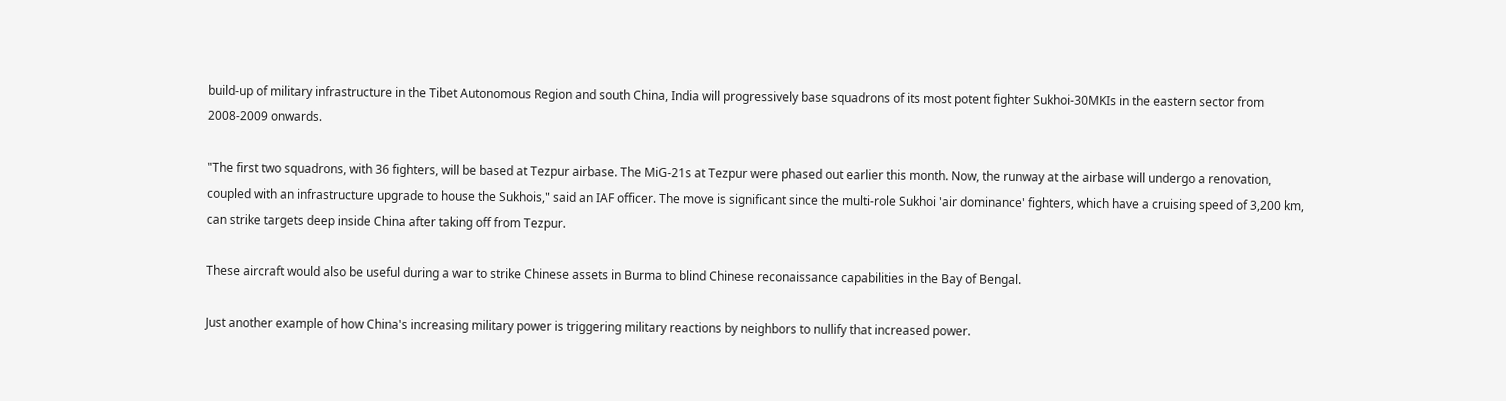build-up of military infrastructure in the Tibet Autonomous Region and south China, India will progressively base squadrons of its most potent fighter Sukhoi-30MKIs in the eastern sector from 2008-2009 onwards.

"The first two squadrons, with 36 fighters, will be based at Tezpur airbase. The MiG-21s at Tezpur were phased out earlier this month. Now, the runway at the airbase will undergo a renovation, coupled with an infrastructure upgrade to house the Sukhois," said an IAF officer. The move is significant since the multi-role Sukhoi 'air dominance' fighters, which have a cruising speed of 3,200 km, can strike targets deep inside China after taking off from Tezpur.

These aircraft would also be useful during a war to strike Chinese assets in Burma to blind Chinese reconaissance capabilities in the Bay of Bengal.

Just another example of how China's increasing military power is triggering military reactions by neighbors to nullify that increased power.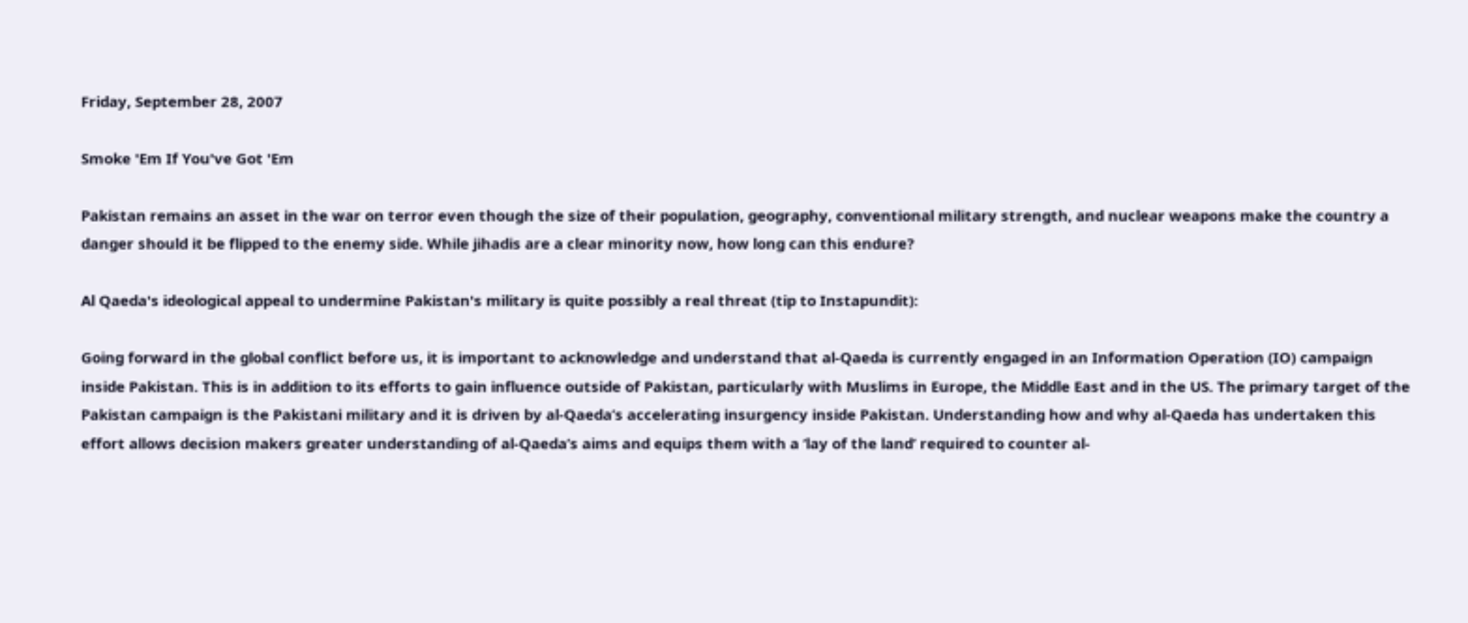Friday, September 28, 2007

Smoke 'Em If You've Got 'Em

Pakistan remains an asset in the war on terror even though the size of their population, geography, conventional military strength, and nuclear weapons make the country a danger should it be flipped to the enemy side. While jihadis are a clear minority now, how long can this endure?

Al Qaeda's ideological appeal to undermine Pakistan's military is quite possibly a real threat (tip to Instapundit):

Going forward in the global conflict before us, it is important to acknowledge and understand that al-Qaeda is currently engaged in an Information Operation (IO) campaign inside Pakistan. This is in addition to its efforts to gain influence outside of Pakistan, particularly with Muslims in Europe, the Middle East and in the US. The primary target of the Pakistan campaign is the Pakistani military and it is driven by al-Qaeda’s accelerating insurgency inside Pakistan. Understanding how and why al-Qaeda has undertaken this effort allows decision makers greater understanding of al-Qaeda’s aims and equips them with a ‘lay of the land’ required to counter al-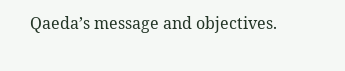Qaeda’s message and objectives.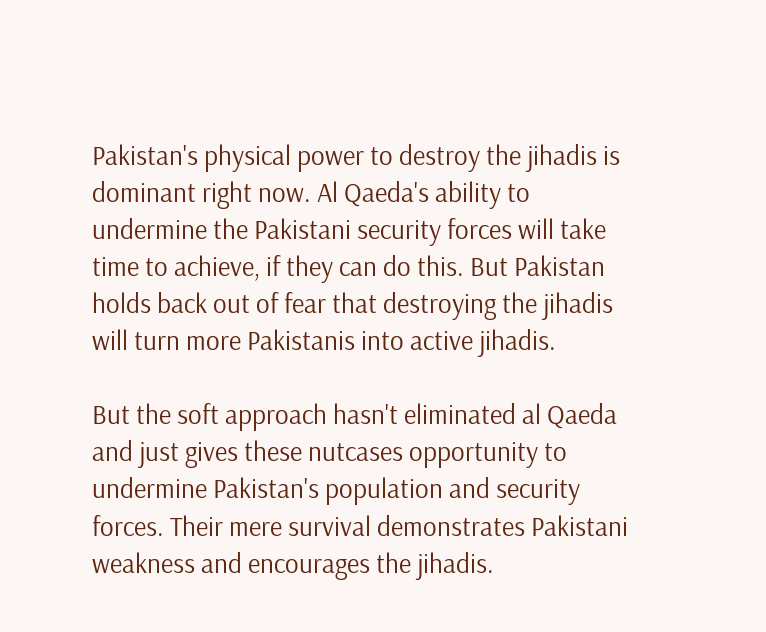Pakistan's physical power to destroy the jihadis is dominant right now. Al Qaeda's ability to undermine the Pakistani security forces will take time to achieve, if they can do this. But Pakistan holds back out of fear that destroying the jihadis will turn more Pakistanis into active jihadis.

But the soft approach hasn't eliminated al Qaeda and just gives these nutcases opportunity to undermine Pakistan's population and security forces. Their mere survival demonstrates Pakistani weakness and encourages the jihadis.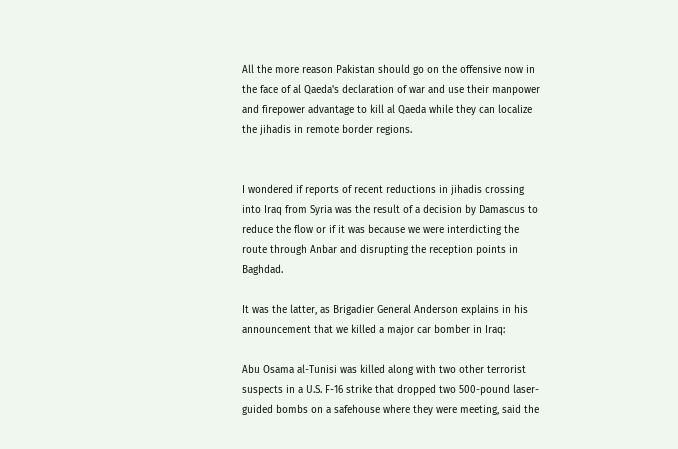All the more reason Pakistan should go on the offensive now in the face of al Qaeda's declaration of war and use their manpower and firepower advantage to kill al Qaeda while they can localize the jihadis in remote border regions.


I wondered if reports of recent reductions in jihadis crossing into Iraq from Syria was the result of a decision by Damascus to reduce the flow or if it was because we were interdicting the route through Anbar and disrupting the reception points in Baghdad.

It was the latter, as Brigadier General Anderson explains in his announcement that we killed a major car bomber in Iraq:

Abu Osama al-Tunisi was killed along with two other terrorist suspects in a U.S. F-16 strike that dropped two 500-pound laser-guided bombs on a safehouse where they were meeting, said the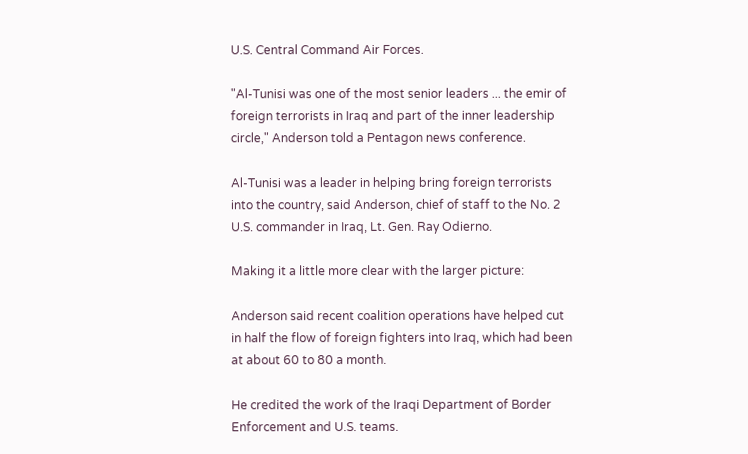U.S. Central Command Air Forces.

"Al-Tunisi was one of the most senior leaders ... the emir of foreign terrorists in Iraq and part of the inner leadership circle," Anderson told a Pentagon news conference.

Al-Tunisi was a leader in helping bring foreign terrorists into the country, said Anderson, chief of staff to the No. 2 U.S. commander in Iraq, Lt. Gen. Ray Odierno.

Making it a little more clear with the larger picture:

Anderson said recent coalition operations have helped cut in half the flow of foreign fighters into Iraq, which had been at about 60 to 80 a month.

He credited the work of the Iraqi Department of Border Enforcement and U.S. teams.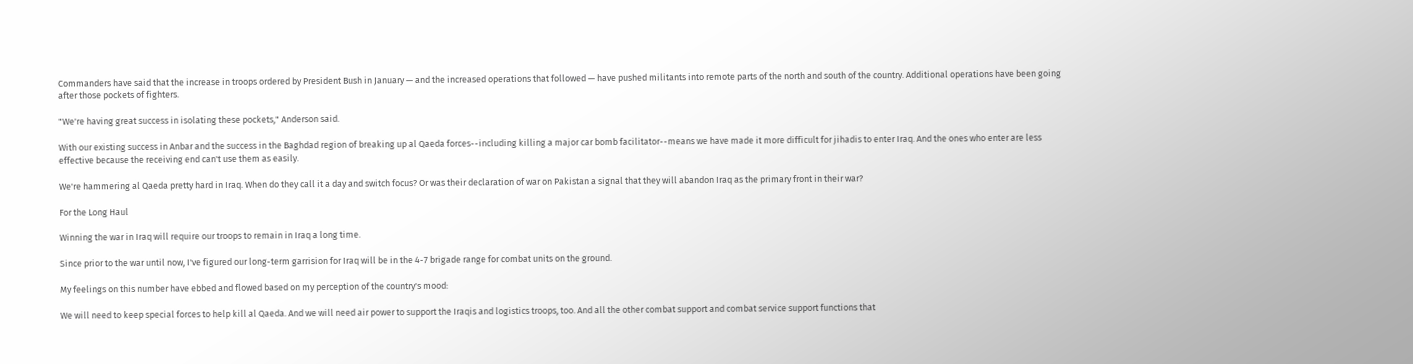Commanders have said that the increase in troops ordered by President Bush in January — and the increased operations that followed — have pushed militants into remote parts of the north and south of the country. Additional operations have been going after those pockets of fighters.

"We're having great success in isolating these pockets," Anderson said.

With our existing success in Anbar and the success in the Baghdad region of breaking up al Qaeda forces--including killing a major car bomb facilitator--means we have made it more difficult for jihadis to enter Iraq. And the ones who enter are less effective because the receiving end can't use them as easily.

We're hammering al Qaeda pretty hard in Iraq. When do they call it a day and switch focus? Or was their declaration of war on Pakistan a signal that they will abandon Iraq as the primary front in their war?

For the Long Haul

Winning the war in Iraq will require our troops to remain in Iraq a long time.

Since prior to the war until now, I've figured our long-term garrision for Iraq will be in the 4-7 brigade range for combat units on the ground.

My feelings on this number have ebbed and flowed based on my perception of the country's mood:

We will need to keep special forces to help kill al Qaeda. And we will need air power to support the Iraqis and logistics troops, too. And all the other combat support and combat service support functions that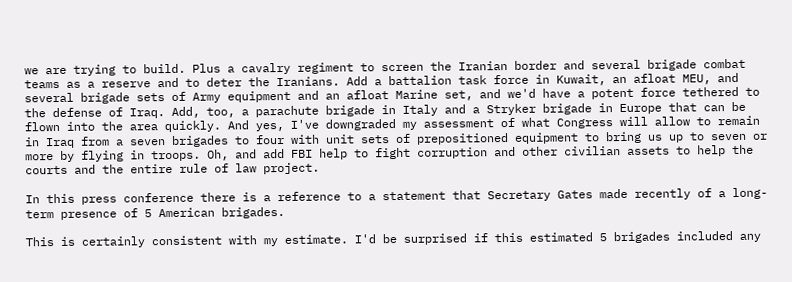we are trying to build. Plus a cavalry regiment to screen the Iranian border and several brigade combat teams as a reserve and to deter the Iranians. Add a battalion task force in Kuwait, an afloat MEU, and several brigade sets of Army equipment and an afloat Marine set, and we'd have a potent force tethered to the defense of Iraq. Add, too, a parachute brigade in Italy and a Stryker brigade in Europe that can be flown into the area quickly. And yes, I've downgraded my assessment of what Congress will allow to remain in Iraq from a seven brigades to four with unit sets of prepositioned equipment to bring us up to seven or more by flying in troops. Oh, and add FBI help to fight corruption and other civilian assets to help the courts and the entire rule of law project.

In this press conference there is a reference to a statement that Secretary Gates made recently of a long-term presence of 5 American brigades.

This is certainly consistent with my estimate. I'd be surprised if this estimated 5 brigades included any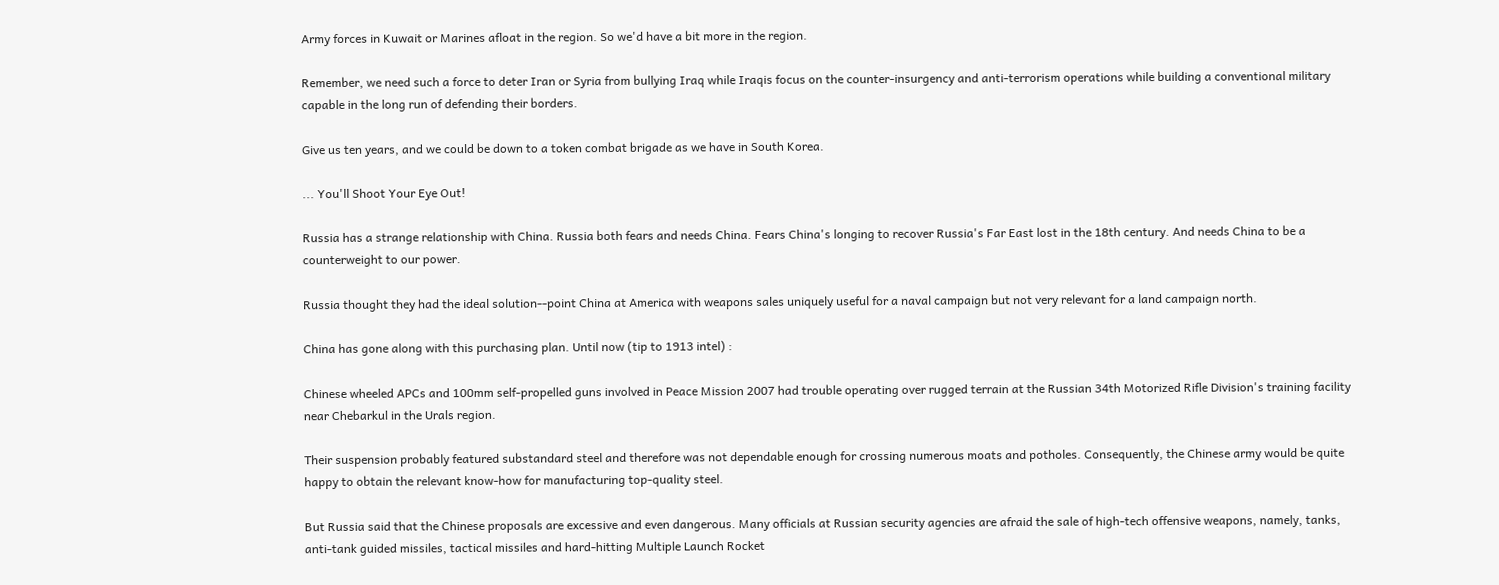Army forces in Kuwait or Marines afloat in the region. So we'd have a bit more in the region.

Remember, we need such a force to deter Iran or Syria from bullying Iraq while Iraqis focus on the counter-insurgency and anti-terrorism operations while building a conventional military capable in the long run of defending their borders.

Give us ten years, and we could be down to a token combat brigade as we have in South Korea.

... You'll Shoot Your Eye Out!

Russia has a strange relationship with China. Russia both fears and needs China. Fears China's longing to recover Russia's Far East lost in the 18th century. And needs China to be a counterweight to our power.

Russia thought they had the ideal solution--point China at America with weapons sales uniquely useful for a naval campaign but not very relevant for a land campaign north.

China has gone along with this purchasing plan. Until now (tip to 1913 intel) :

Chinese wheeled APCs and 100mm self-propelled guns involved in Peace Mission 2007 had trouble operating over rugged terrain at the Russian 34th Motorized Rifle Division's training facility near Chebarkul in the Urals region.

Their suspension probably featured substandard steel and therefore was not dependable enough for crossing numerous moats and potholes. Consequently, the Chinese army would be quite happy to obtain the relevant know-how for manufacturing top-quality steel.

But Russia said that the Chinese proposals are excessive and even dangerous. Many officials at Russian security agencies are afraid the sale of high-tech offensive weapons, namely, tanks, anti-tank guided missiles, tactical missiles and hard-hitting Multiple Launch Rocket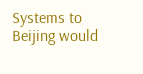Systems to Beijing would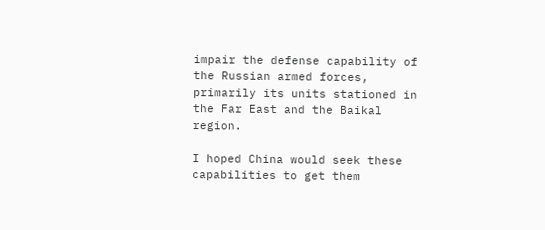impair the defense capability of the Russian armed forces, primarily its units stationed in the Far East and the Baikal region.

I hoped China would seek these capabilities to get them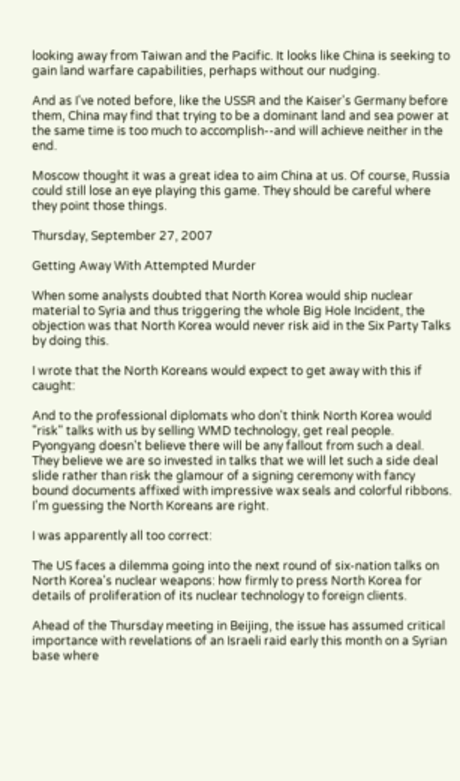looking away from Taiwan and the Pacific. It looks like China is seeking to gain land warfare capabilities, perhaps without our nudging.

And as I've noted before, like the USSR and the Kaiser's Germany before them, China may find that trying to be a dominant land and sea power at the same time is too much to accomplish--and will achieve neither in the end.

Moscow thought it was a great idea to aim China at us. Of course, Russia could still lose an eye playing this game. They should be careful where they point those things.

Thursday, September 27, 2007

Getting Away With Attempted Murder

When some analysts doubted that North Korea would ship nuclear material to Syria and thus triggering the whole Big Hole Incident, the objection was that North Korea would never risk aid in the Six Party Talks by doing this.

I wrote that the North Koreans would expect to get away with this if caught:

And to the professional diplomats who don't think North Korea would "risk" talks with us by selling WMD technology, get real people. Pyongyang doesn't believe there will be any fallout from such a deal. They believe we are so invested in talks that we will let such a side deal slide rather than risk the glamour of a signing ceremony with fancy bound documents affixed with impressive wax seals and colorful ribbons. I'm guessing the North Koreans are right.

I was apparently all too correct:

The US faces a dilemma going into the next round of six-nation talks on North Korea's nuclear weapons: how firmly to press North Korea for details of proliferation of its nuclear technology to foreign clients.

Ahead of the Thursday meeting in Beijing, the issue has assumed critical importance with revelations of an Israeli raid early this month on a Syrian base where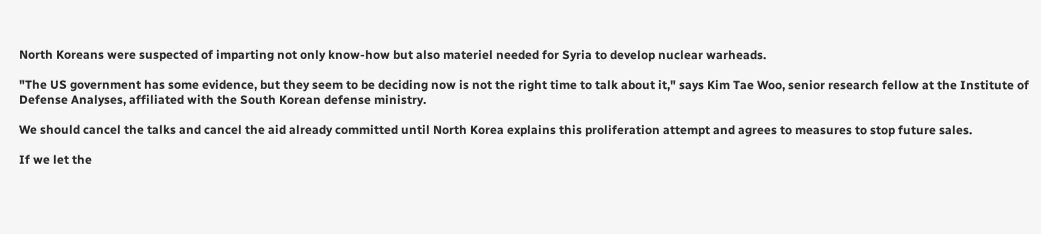North Koreans were suspected of imparting not only know-how but also materiel needed for Syria to develop nuclear warheads.

"The US government has some evidence, but they seem to be deciding now is not the right time to talk about it," says Kim Tae Woo, senior research fellow at the Institute of Defense Analyses, affiliated with the South Korean defense ministry.

We should cancel the talks and cancel the aid already committed until North Korea explains this proliferation attempt and agrees to measures to stop future sales.

If we let the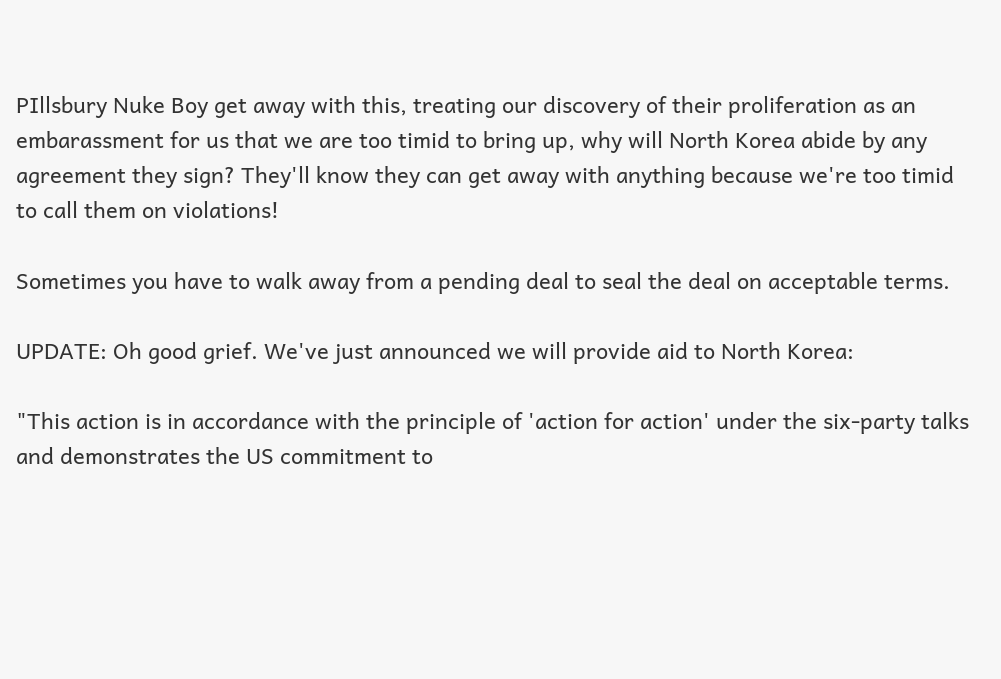PIllsbury Nuke Boy get away with this, treating our discovery of their proliferation as an embarassment for us that we are too timid to bring up, why will North Korea abide by any agreement they sign? They'll know they can get away with anything because we're too timid to call them on violations!

Sometimes you have to walk away from a pending deal to seal the deal on acceptable terms.

UPDATE: Oh good grief. We've just announced we will provide aid to North Korea:

"This action is in accordance with the principle of 'action for action' under the six-party talks and demonstrates the US commitment to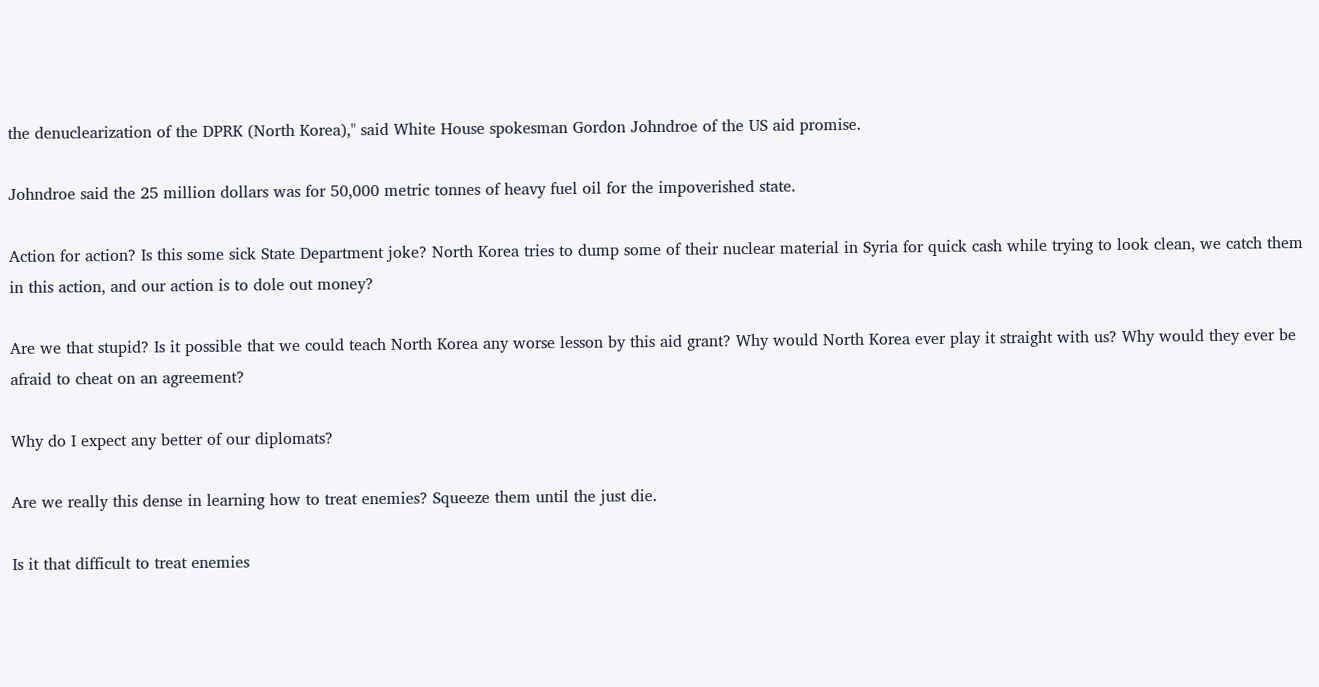the denuclearization of the DPRK (North Korea)," said White House spokesman Gordon Johndroe of the US aid promise.

Johndroe said the 25 million dollars was for 50,000 metric tonnes of heavy fuel oil for the impoverished state.

Action for action? Is this some sick State Department joke? North Korea tries to dump some of their nuclear material in Syria for quick cash while trying to look clean, we catch them in this action, and our action is to dole out money?

Are we that stupid? Is it possible that we could teach North Korea any worse lesson by this aid grant? Why would North Korea ever play it straight with us? Why would they ever be afraid to cheat on an agreement?

Why do I expect any better of our diplomats?

Are we really this dense in learning how to treat enemies? Squeeze them until the just die.

Is it that difficult to treat enemies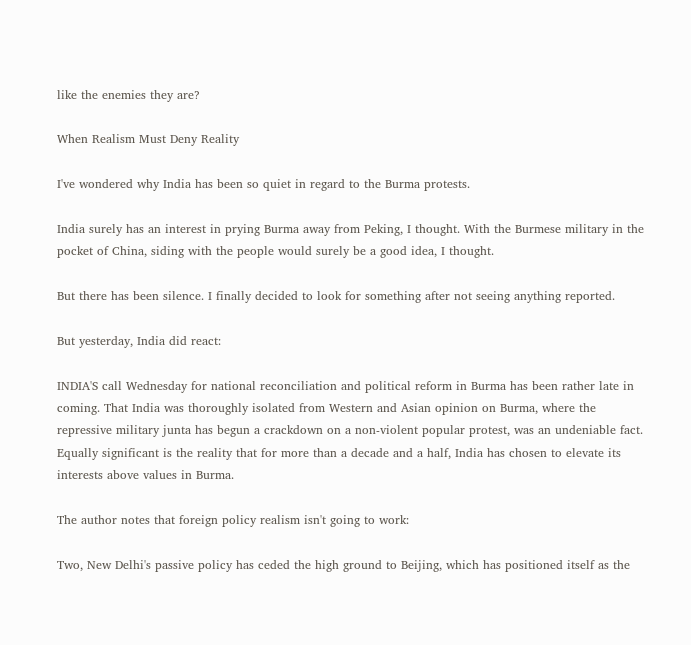like the enemies they are?

When Realism Must Deny Reality

I've wondered why India has been so quiet in regard to the Burma protests.

India surely has an interest in prying Burma away from Peking, I thought. With the Burmese military in the pocket of China, siding with the people would surely be a good idea, I thought.

But there has been silence. I finally decided to look for something after not seeing anything reported.

But yesterday, India did react:

INDIA'S call Wednesday for national reconciliation and political reform in Burma has been rather late in coming. That India was thoroughly isolated from Western and Asian opinion on Burma, where the repressive military junta has begun a crackdown on a non-violent popular protest, was an undeniable fact. Equally significant is the reality that for more than a decade and a half, India has chosen to elevate its interests above values in Burma.

The author notes that foreign policy realism isn't going to work:

Two, New Delhi's passive policy has ceded the high ground to Beijing, which has positioned itself as the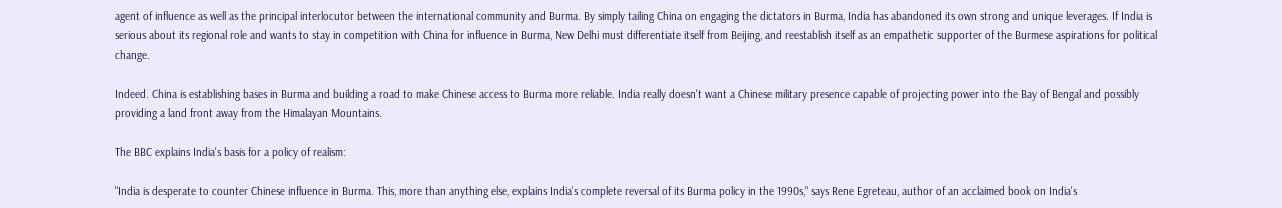agent of influence as well as the principal interlocutor between the international community and Burma. By simply tailing China on engaging the dictators in Burma, India has abandoned its own strong and unique leverages. If India is serious about its regional role and wants to stay in competition with China for influence in Burma, New Delhi must differentiate itself from Beijing, and reestablish itself as an empathetic supporter of the Burmese aspirations for political change.

Indeed. China is establishing bases in Burma and building a road to make Chinese access to Burma more reliable. India really doesn't want a Chinese military presence capable of projecting power into the Bay of Bengal and possibly providing a land front away from the Himalayan Mountains.

The BBC explains India's basis for a policy of realism:

"India is desperate to counter Chinese influence in Burma. This, more than anything else, explains India's complete reversal of its Burma policy in the 1990s," says Rene Egreteau, author of an acclaimed book on India's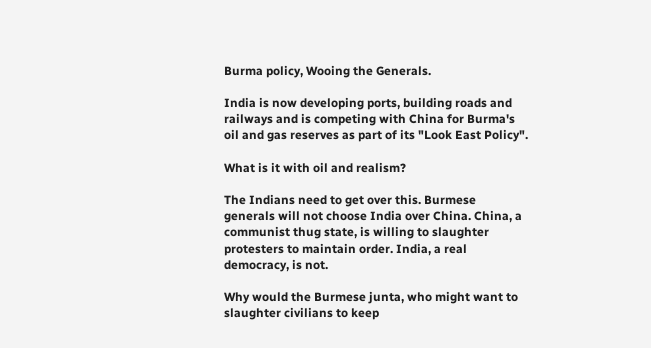Burma policy, Wooing the Generals.

India is now developing ports, building roads and railways and is competing with China for Burma's oil and gas reserves as part of its "Look East Policy".

What is it with oil and realism?

The Indians need to get over this. Burmese generals will not choose India over China. China, a communist thug state, is willing to slaughter protesters to maintain order. India, a real democracy, is not.

Why would the Burmese junta, who might want to slaughter civilians to keep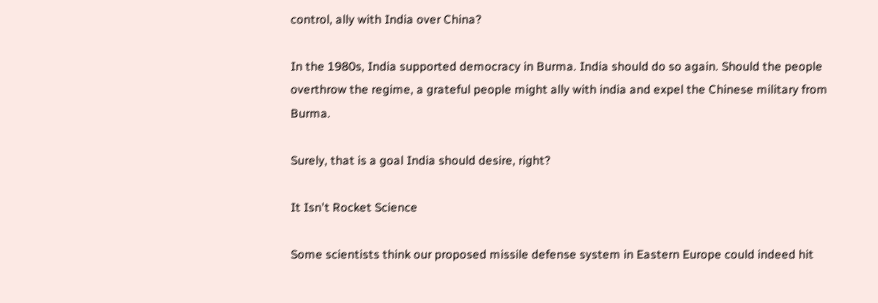control, ally with India over China?

In the 1980s, India supported democracy in Burma. India should do so again. Should the people overthrow the regime, a grateful people might ally with india and expel the Chinese military from Burma.

Surely, that is a goal India should desire, right?

It Isn't Rocket Science

Some scientists think our proposed missile defense system in Eastern Europe could indeed hit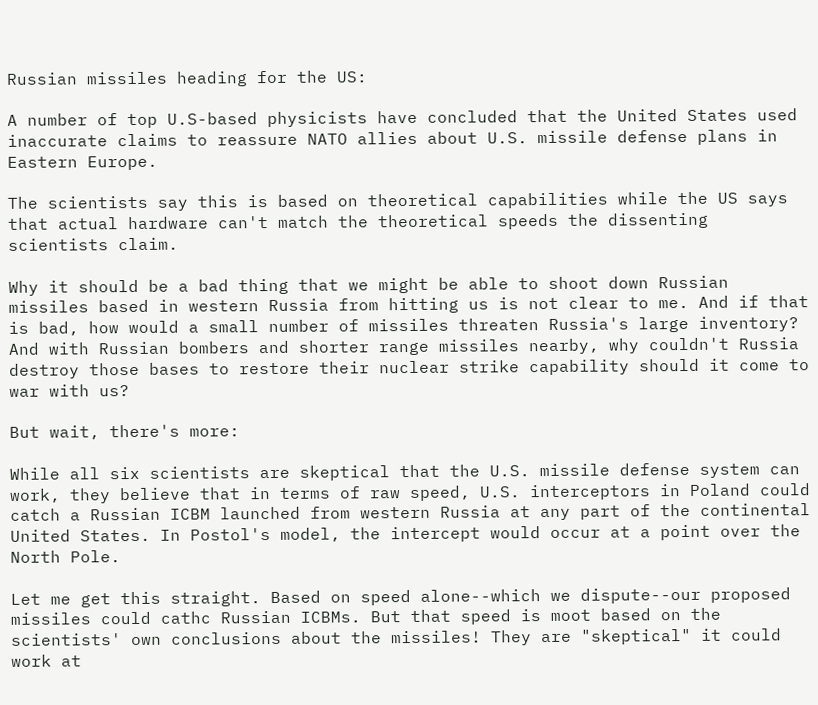Russian missiles heading for the US:

A number of top U.S-based physicists have concluded that the United States used inaccurate claims to reassure NATO allies about U.S. missile defense plans in Eastern Europe.

The scientists say this is based on theoretical capabilities while the US says that actual hardware can't match the theoretical speeds the dissenting scientists claim.

Why it should be a bad thing that we might be able to shoot down Russian missiles based in western Russia from hitting us is not clear to me. And if that is bad, how would a small number of missiles threaten Russia's large inventory? And with Russian bombers and shorter range missiles nearby, why couldn't Russia destroy those bases to restore their nuclear strike capability should it come to war with us?

But wait, there's more:

While all six scientists are skeptical that the U.S. missile defense system can work, they believe that in terms of raw speed, U.S. interceptors in Poland could catch a Russian ICBM launched from western Russia at any part of the continental United States. In Postol's model, the intercept would occur at a point over the North Pole.

Let me get this straight. Based on speed alone--which we dispute--our proposed missiles could cathc Russian ICBMs. But that speed is moot based on the scientists' own conclusions about the missiles! They are "skeptical" it could work at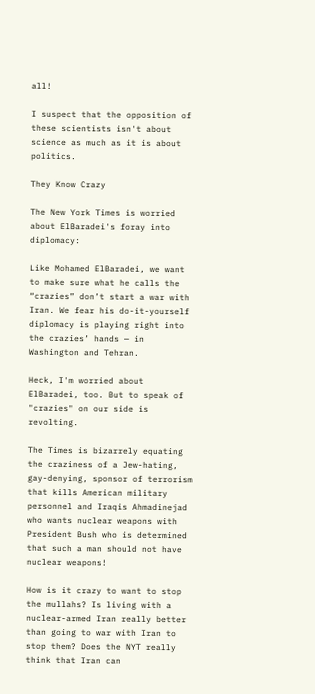all!

I suspect that the opposition of these scientists isn't about science as much as it is about politics.

They Know Crazy

The New York Times is worried about ElBaradei's foray into diplomacy:

Like Mohamed ElBaradei, we want to make sure what he calls the “crazies” don’t start a war with Iran. We fear his do-it-yourself diplomacy is playing right into the crazies’ hands — in Washington and Tehran.

Heck, I'm worried about ElBaradei, too. But to speak of "crazies" on our side is revolting.

The Times is bizarrely equating the craziness of a Jew-hating, gay-denying, sponsor of terrorism that kills American military personnel and Iraqis Ahmadinejad who wants nuclear weapons with President Bush who is determined that such a man should not have nuclear weapons!

How is it crazy to want to stop the mullahs? Is living with a nuclear-armed Iran really better than going to war with Iran to stop them? Does the NYT really think that Iran can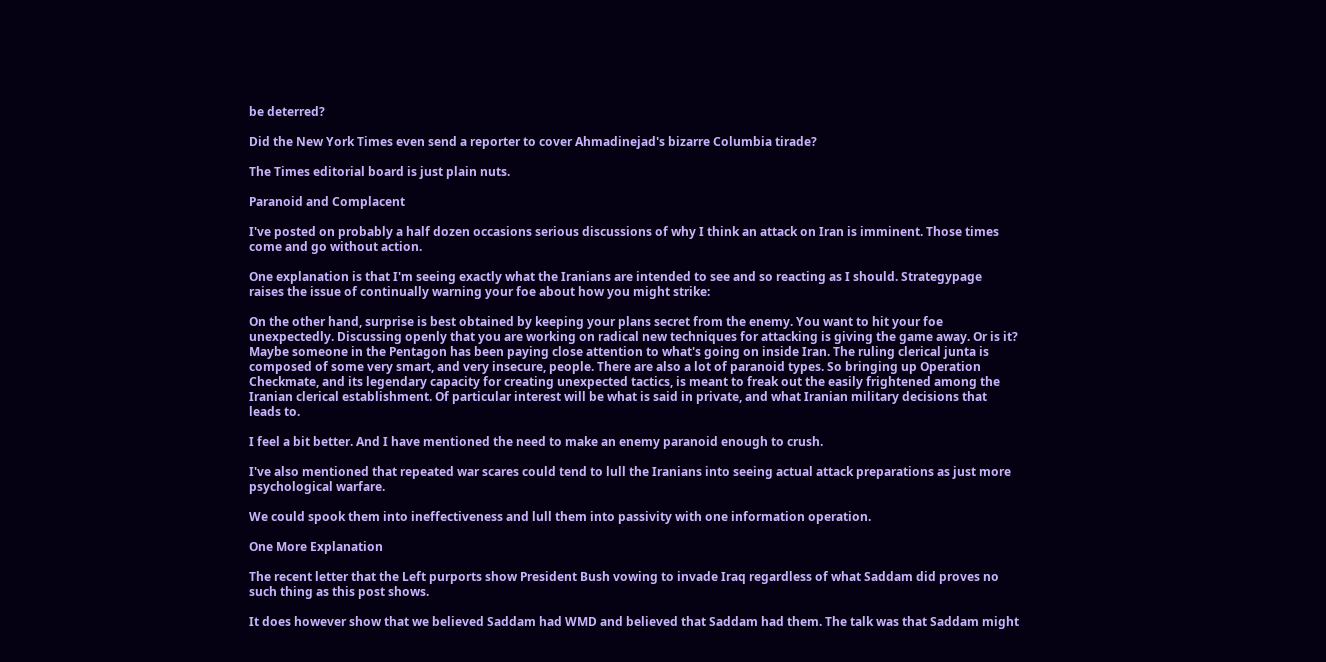be deterred?

Did the New York Times even send a reporter to cover Ahmadinejad's bizarre Columbia tirade?

The Times editorial board is just plain nuts.

Paranoid and Complacent

I've posted on probably a half dozen occasions serious discussions of why I think an attack on Iran is imminent. Those times come and go without action.

One explanation is that I'm seeing exactly what the Iranians are intended to see and so reacting as I should. Strategypage raises the issue of continually warning your foe about how you might strike:

On the other hand, surprise is best obtained by keeping your plans secret from the enemy. You want to hit your foe unexpectedly. Discussing openly that you are working on radical new techniques for attacking is giving the game away. Or is it? Maybe someone in the Pentagon has been paying close attention to what's going on inside Iran. The ruling clerical junta is composed of some very smart, and very insecure, people. There are also a lot of paranoid types. So bringing up Operation Checkmate, and its legendary capacity for creating unexpected tactics, is meant to freak out the easily frightened among the Iranian clerical establishment. Of particular interest will be what is said in private, and what Iranian military decisions that leads to.

I feel a bit better. And I have mentioned the need to make an enemy paranoid enough to crush.

I've also mentioned that repeated war scares could tend to lull the Iranians into seeing actual attack preparations as just more psychological warfare.

We could spook them into ineffectiveness and lull them into passivity with one information operation.

One More Explanation

The recent letter that the Left purports show President Bush vowing to invade Iraq regardless of what Saddam did proves no such thing as this post shows.

It does however show that we believed Saddam had WMD and believed that Saddam had them. The talk was that Saddam might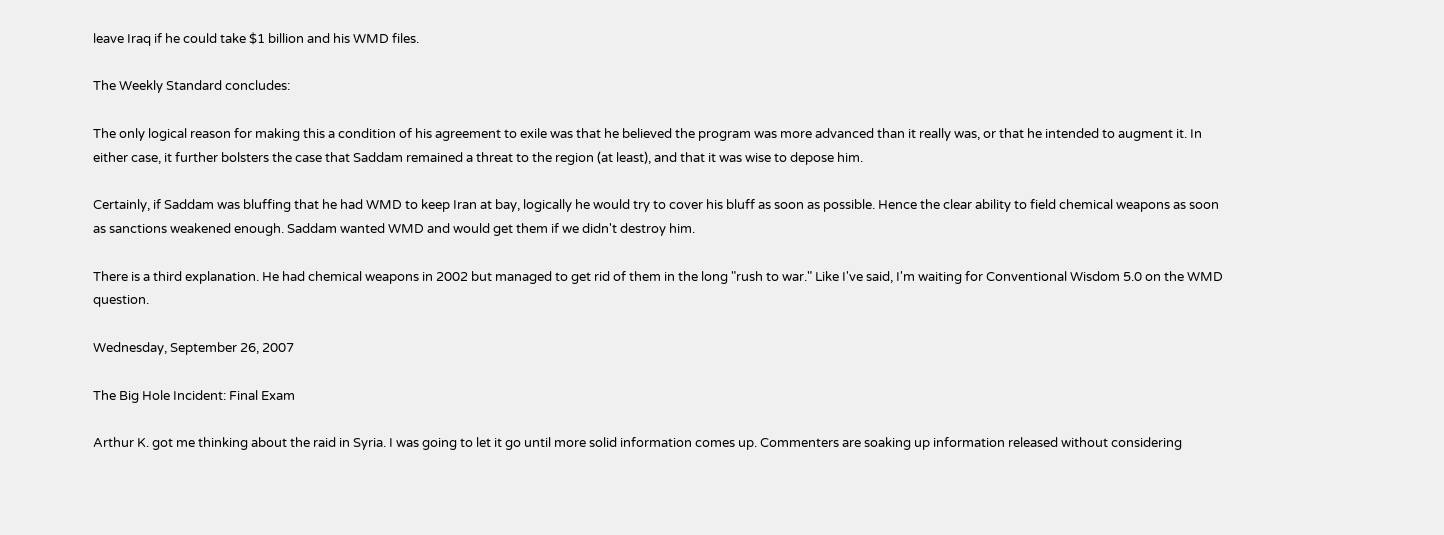leave Iraq if he could take $1 billion and his WMD files.

The Weekly Standard concludes:

The only logical reason for making this a condition of his agreement to exile was that he believed the program was more advanced than it really was, or that he intended to augment it. In either case, it further bolsters the case that Saddam remained a threat to the region (at least), and that it was wise to depose him.

Certainly, if Saddam was bluffing that he had WMD to keep Iran at bay, logically he would try to cover his bluff as soon as possible. Hence the clear ability to field chemical weapons as soon as sanctions weakened enough. Saddam wanted WMD and would get them if we didn't destroy him.

There is a third explanation. He had chemical weapons in 2002 but managed to get rid of them in the long "rush to war." Like I've said, I'm waiting for Conventional Wisdom 5.0 on the WMD question.

Wednesday, September 26, 2007

The Big Hole Incident: Final Exam

Arthur K. got me thinking about the raid in Syria. I was going to let it go until more solid information comes up. Commenters are soaking up information released without considering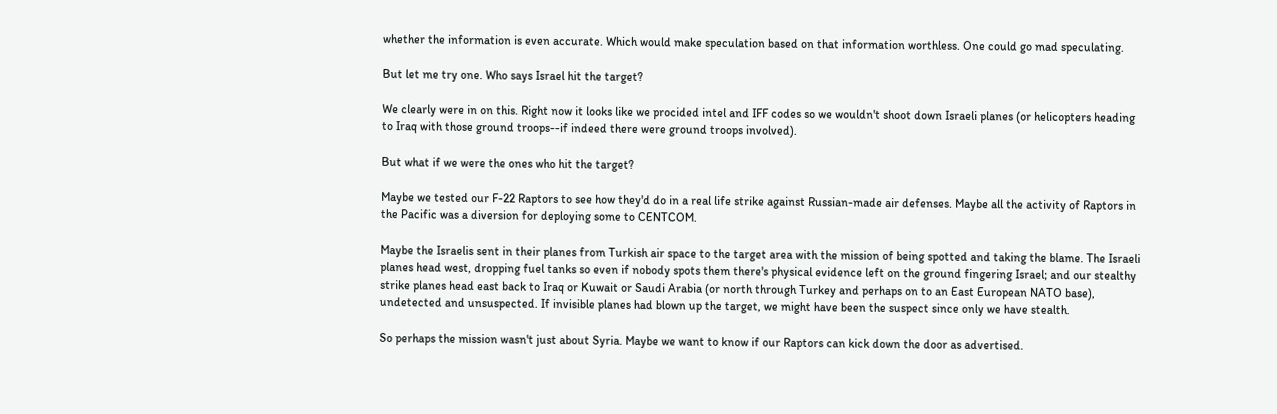whether the information is even accurate. Which would make speculation based on that information worthless. One could go mad speculating.

But let me try one. Who says Israel hit the target?

We clearly were in on this. Right now it looks like we procided intel and IFF codes so we wouldn't shoot down Israeli planes (or helicopters heading to Iraq with those ground troops--if indeed there were ground troops involved).

But what if we were the ones who hit the target?

Maybe we tested our F-22 Raptors to see how they'd do in a real life strike against Russian-made air defenses. Maybe all the activity of Raptors in the Pacific was a diversion for deploying some to CENTCOM.

Maybe the Israelis sent in their planes from Turkish air space to the target area with the mission of being spotted and taking the blame. The Israeli planes head west, dropping fuel tanks so even if nobody spots them there's physical evidence left on the ground fingering Israel; and our stealthy strike planes head east back to Iraq or Kuwait or Saudi Arabia (or north through Turkey and perhaps on to an East European NATO base), undetected and unsuspected. If invisible planes had blown up the target, we might have been the suspect since only we have stealth.

So perhaps the mission wasn't just about Syria. Maybe we want to know if our Raptors can kick down the door as advertised.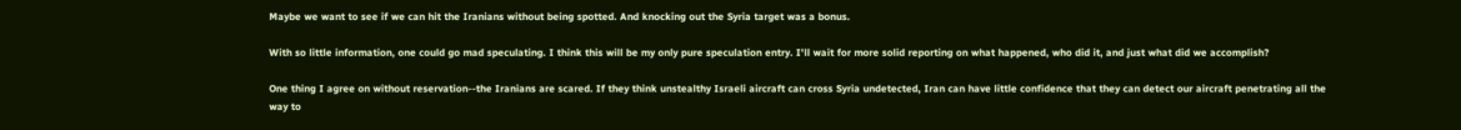Maybe we want to see if we can hit the Iranians without being spotted. And knocking out the Syria target was a bonus.

With so little information, one could go mad speculating. I think this will be my only pure speculation entry. I'll wait for more solid reporting on what happened, who did it, and just what did we accomplish?

One thing I agree on without reservation--the Iranians are scared. If they think unstealthy Israeli aircraft can cross Syria undetected, Iran can have little confidence that they can detect our aircraft penetrating all the way to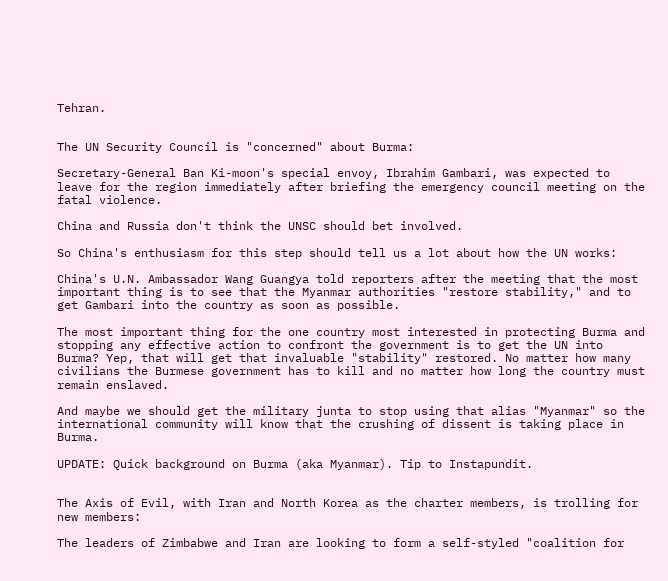Tehran.


The UN Security Council is "concerned" about Burma:

Secretary-General Ban Ki-moon's special envoy, Ibrahim Gambari, was expected to leave for the region immediately after briefing the emergency council meeting on the fatal violence.

China and Russia don't think the UNSC should bet involved.

So China's enthusiasm for this step should tell us a lot about how the UN works:

China's U.N. Ambassador Wang Guangya told reporters after the meeting that the most important thing is to see that the Myanmar authorities "restore stability," and to get Gambari into the country as soon as possible.

The most important thing for the one country most interested in protecting Burma and stopping any effective action to confront the government is to get the UN into Burma? Yep, that will get that invaluable "stability" restored. No matter how many civilians the Burmese government has to kill and no matter how long the country must remain enslaved.

And maybe we should get the military junta to stop using that alias "Myanmar" so the international community will know that the crushing of dissent is taking place in Burma.

UPDATE: Quick background on Burma (aka Myanmar). Tip to Instapundit.


The Axis of Evil, with Iran and North Korea as the charter members, is trolling for new members:

The leaders of Zimbabwe and Iran are looking to form a self-styled "coalition for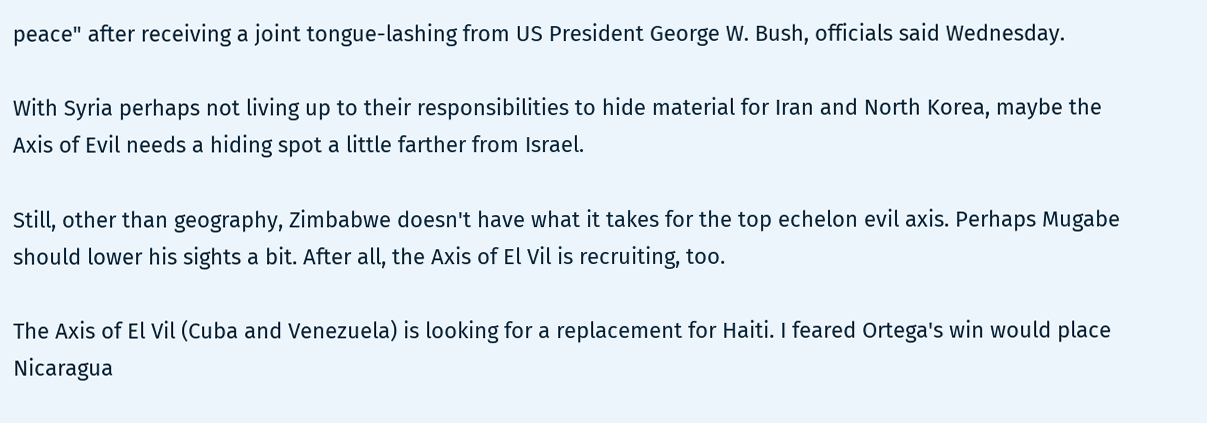peace" after receiving a joint tongue-lashing from US President George W. Bush, officials said Wednesday.

With Syria perhaps not living up to their responsibilities to hide material for Iran and North Korea, maybe the Axis of Evil needs a hiding spot a little farther from Israel.

Still, other than geography, Zimbabwe doesn't have what it takes for the top echelon evil axis. Perhaps Mugabe should lower his sights a bit. After all, the Axis of El Vil is recruiting, too.

The Axis of El Vil (Cuba and Venezuela) is looking for a replacement for Haiti. I feared Ortega's win would place Nicaragua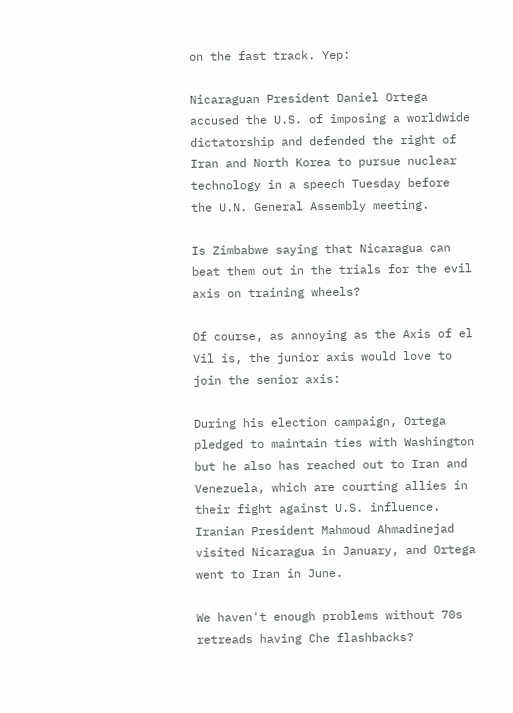on the fast track. Yep:

Nicaraguan President Daniel Ortega accused the U.S. of imposing a worldwide dictatorship and defended the right of Iran and North Korea to pursue nuclear technology in a speech Tuesday before the U.N. General Assembly meeting.

Is Zimbabwe saying that Nicaragua can beat them out in the trials for the evil axis on training wheels?

Of course, as annoying as the Axis of el Vil is, the junior axis would love to join the senior axis:

During his election campaign, Ortega pledged to maintain ties with Washington but he also has reached out to Iran and Venezuela, which are courting allies in their fight against U.S. influence. Iranian President Mahmoud Ahmadinejad visited Nicaragua in January, and Ortega went to Iran in June.

We haven't enough problems without 70s retreads having Che flashbacks?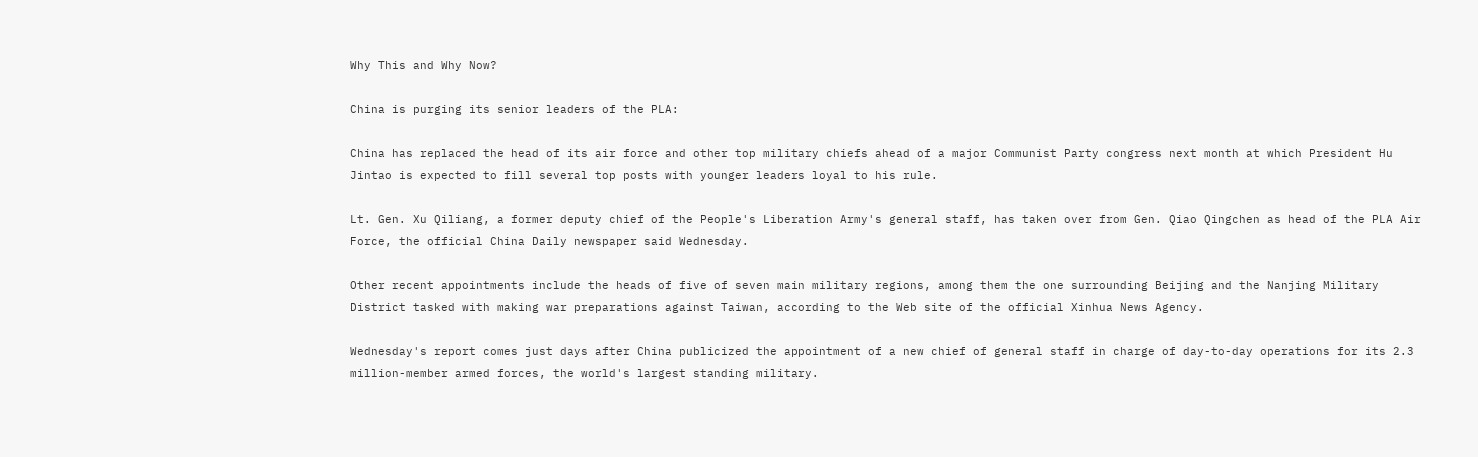Why This and Why Now?

China is purging its senior leaders of the PLA:

China has replaced the head of its air force and other top military chiefs ahead of a major Communist Party congress next month at which President Hu Jintao is expected to fill several top posts with younger leaders loyal to his rule.

Lt. Gen. Xu Qiliang, a former deputy chief of the People's Liberation Army's general staff, has taken over from Gen. Qiao Qingchen as head of the PLA Air Force, the official China Daily newspaper said Wednesday.

Other recent appointments include the heads of five of seven main military regions, among them the one surrounding Beijing and the Nanjing Military District tasked with making war preparations against Taiwan, according to the Web site of the official Xinhua News Agency.

Wednesday's report comes just days after China publicized the appointment of a new chief of general staff in charge of day-to-day operations for its 2.3 million-member armed forces, the world's largest standing military.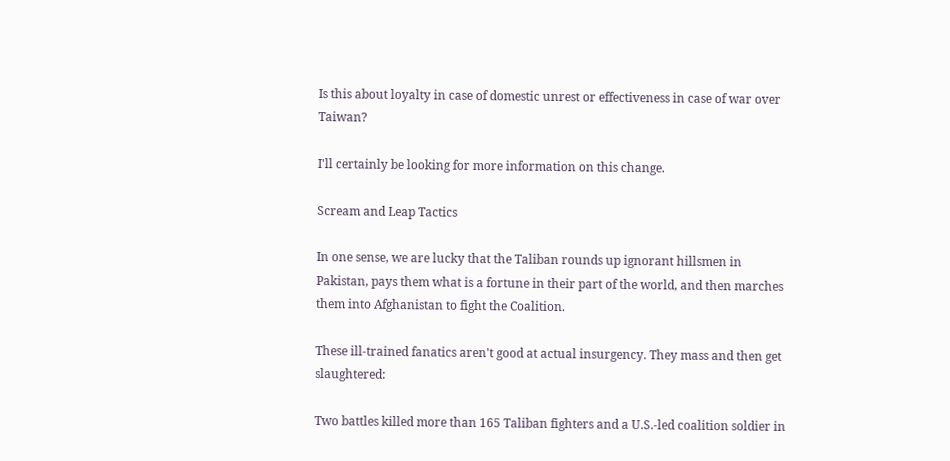Is this about loyalty in case of domestic unrest or effectiveness in case of war over Taiwan?

I'll certainly be looking for more information on this change.

Scream and Leap Tactics

In one sense, we are lucky that the Taliban rounds up ignorant hillsmen in Pakistan, pays them what is a fortune in their part of the world, and then marches them into Afghanistan to fight the Coalition.

These ill-trained fanatics aren't good at actual insurgency. They mass and then get slaughtered:

Two battles killed more than 165 Taliban fighters and a U.S.-led coalition soldier in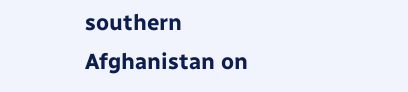southern Afghanistan on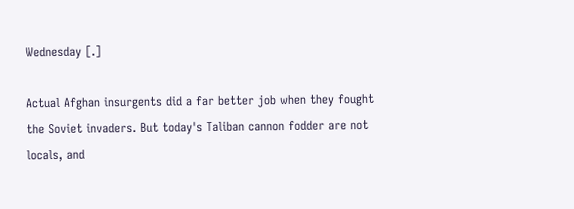Wednesday [.]

Actual Afghan insurgents did a far better job when they fought the Soviet invaders. But today's Taliban cannon fodder are not locals, and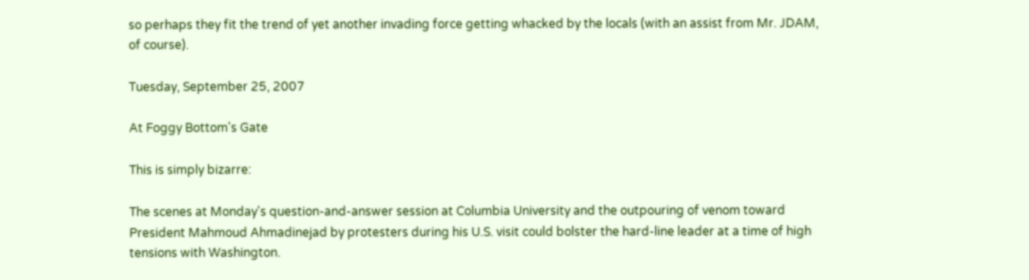so perhaps they fit the trend of yet another invading force getting whacked by the locals (with an assist from Mr. JDAM, of course).

Tuesday, September 25, 2007

At Foggy Bottom's Gate

This is simply bizarre:

The scenes at Monday's question-and-answer session at Columbia University and the outpouring of venom toward President Mahmoud Ahmadinejad by protesters during his U.S. visit could bolster the hard-line leader at a time of high tensions with Washington.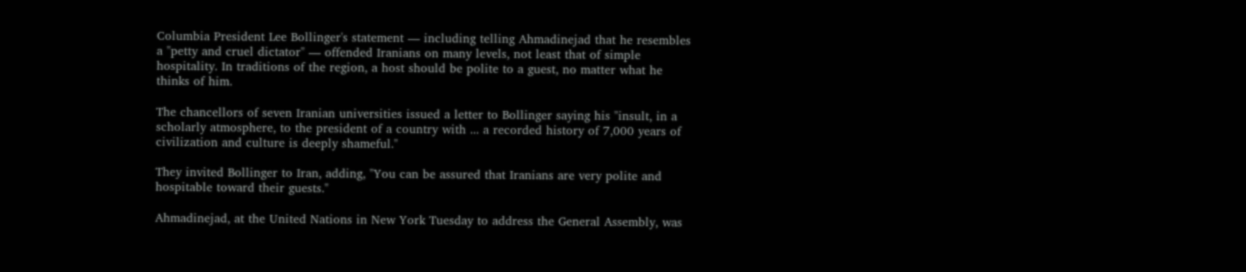Columbia President Lee Bollinger's statement — including telling Ahmadinejad that he resembles a "petty and cruel dictator" — offended Iranians on many levels, not least that of simple hospitality. In traditions of the region, a host should be polite to a guest, no matter what he thinks of him.

The chancellors of seven Iranian universities issued a letter to Bollinger saying his "insult, in a scholarly atmosphere, to the president of a country with ... a recorded history of 7,000 years of civilization and culture is deeply shameful."

They invited Bollinger to Iran, adding, "You can be assured that Iranians are very polite and hospitable toward their guests."

Ahmadinejad, at the United Nations in New York Tuesday to address the General Assembly, was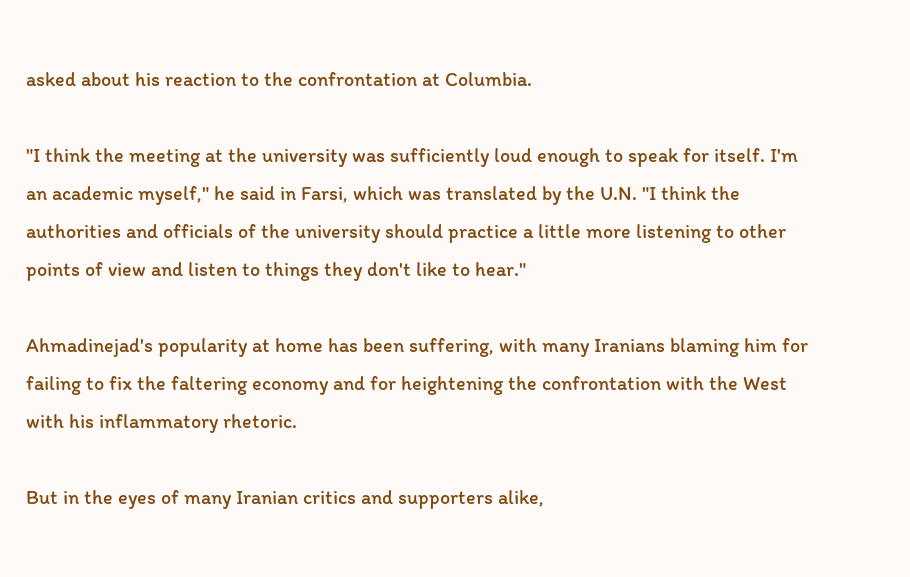asked about his reaction to the confrontation at Columbia.

"I think the meeting at the university was sufficiently loud enough to speak for itself. I'm an academic myself," he said in Farsi, which was translated by the U.N. "I think the authorities and officials of the university should practice a little more listening to other points of view and listen to things they don't like to hear."

Ahmadinejad's popularity at home has been suffering, with many Iranians blaming him for failing to fix the faltering economy and for heightening the confrontation with the West with his inflammatory rhetoric.

But in the eyes of many Iranian critics and supporters alike,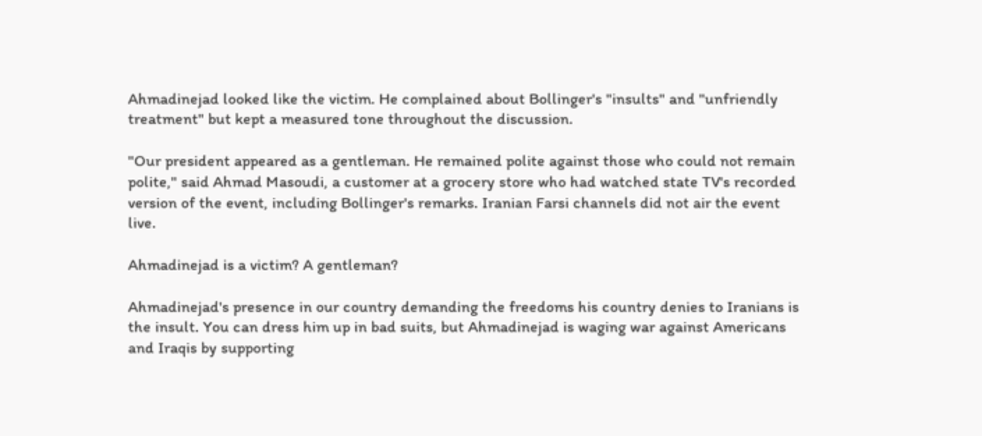Ahmadinejad looked like the victim. He complained about Bollinger's "insults" and "unfriendly treatment" but kept a measured tone throughout the discussion.

"Our president appeared as a gentleman. He remained polite against those who could not remain polite," said Ahmad Masoudi, a customer at a grocery store who had watched state TV's recorded version of the event, including Bollinger's remarks. Iranian Farsi channels did not air the event live.

Ahmadinejad is a victim? A gentleman?

Ahmadinejad's presence in our country demanding the freedoms his country denies to Iranians is the insult. You can dress him up in bad suits, but Ahmadinejad is waging war against Americans and Iraqis by supporting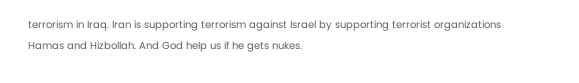terrorism in Iraq. Iran is supporting terrorism against Israel by supporting terrorist organizations Hamas and Hizbollah. And God help us if he gets nukes.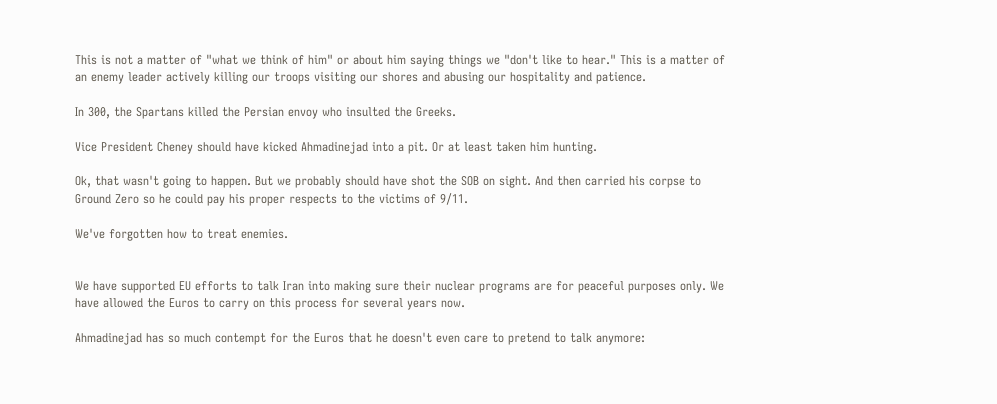This is not a matter of "what we think of him" or about him saying things we "don't like to hear." This is a matter of an enemy leader actively killing our troops visiting our shores and abusing our hospitality and patience.

In 300, the Spartans killed the Persian envoy who insulted the Greeks.

Vice President Cheney should have kicked Ahmadinejad into a pit. Or at least taken him hunting.

Ok, that wasn't going to happen. But we probably should have shot the SOB on sight. And then carried his corpse to Ground Zero so he could pay his proper respects to the victims of 9/11.

We've forgotten how to treat enemies.


We have supported EU efforts to talk Iran into making sure their nuclear programs are for peaceful purposes only. We have allowed the Euros to carry on this process for several years now.

Ahmadinejad has so much contempt for the Euros that he doesn't even care to pretend to talk anymore: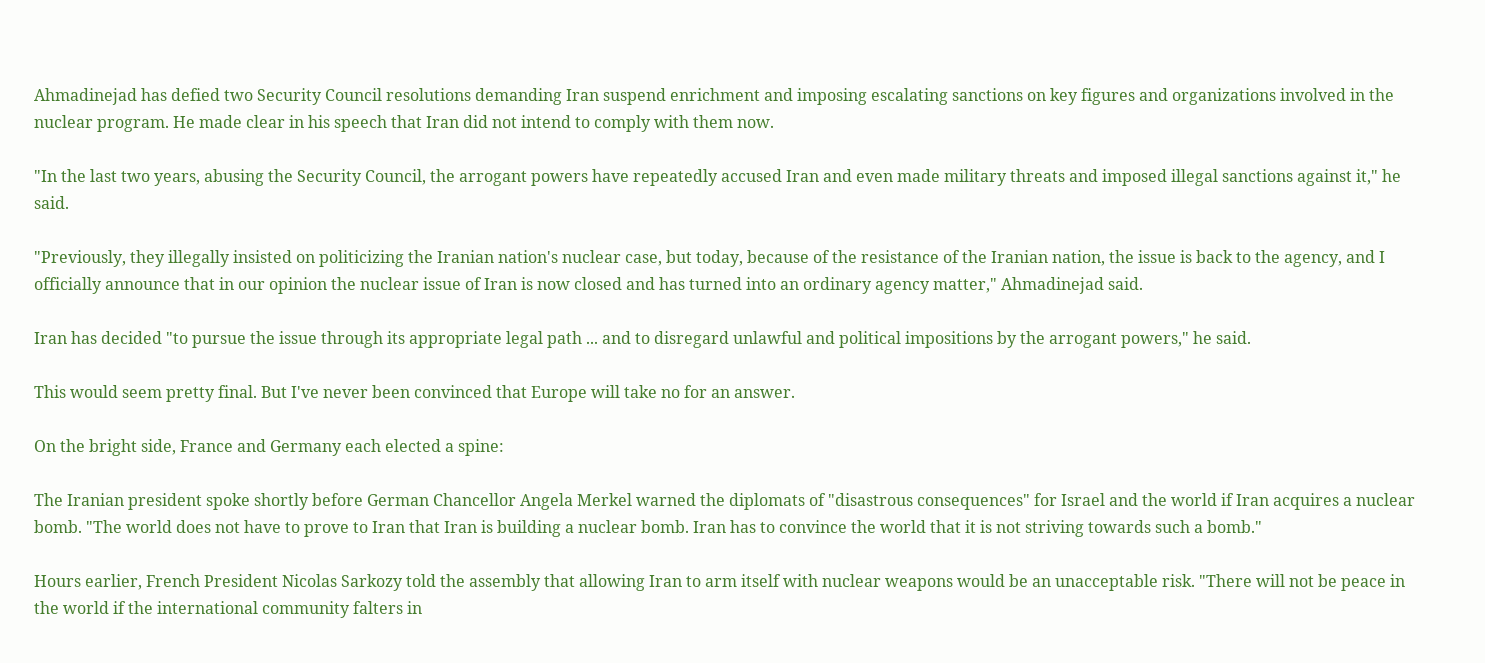Ahmadinejad has defied two Security Council resolutions demanding Iran suspend enrichment and imposing escalating sanctions on key figures and organizations involved in the nuclear program. He made clear in his speech that Iran did not intend to comply with them now.

"In the last two years, abusing the Security Council, the arrogant powers have repeatedly accused Iran and even made military threats and imposed illegal sanctions against it," he said.

"Previously, they illegally insisted on politicizing the Iranian nation's nuclear case, but today, because of the resistance of the Iranian nation, the issue is back to the agency, and I officially announce that in our opinion the nuclear issue of Iran is now closed and has turned into an ordinary agency matter," Ahmadinejad said.

Iran has decided "to pursue the issue through its appropriate legal path ... and to disregard unlawful and political impositions by the arrogant powers," he said.

This would seem pretty final. But I've never been convinced that Europe will take no for an answer.

On the bright side, France and Germany each elected a spine:

The Iranian president spoke shortly before German Chancellor Angela Merkel warned the diplomats of "disastrous consequences" for Israel and the world if Iran acquires a nuclear bomb. "The world does not have to prove to Iran that Iran is building a nuclear bomb. Iran has to convince the world that it is not striving towards such a bomb."

Hours earlier, French President Nicolas Sarkozy told the assembly that allowing Iran to arm itself with nuclear weapons would be an unacceptable risk. "There will not be peace in the world if the international community falters in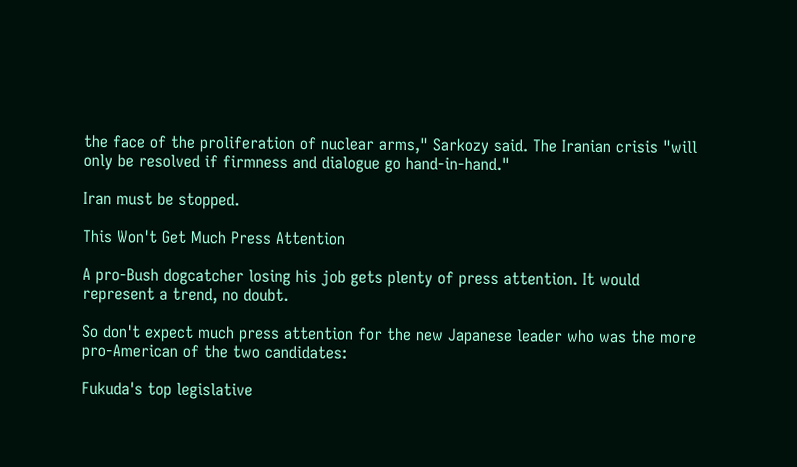the face of the proliferation of nuclear arms," Sarkozy said. The Iranian crisis "will only be resolved if firmness and dialogue go hand-in-hand."

Iran must be stopped.

This Won't Get Much Press Attention

A pro-Bush dogcatcher losing his job gets plenty of press attention. It would represent a trend, no doubt.

So don't expect much press attention for the new Japanese leader who was the more pro-American of the two candidates:

Fukuda's top legislative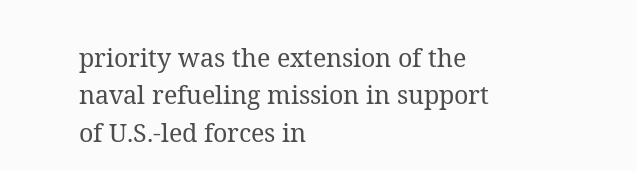priority was the extension of the naval refueling mission in support of U.S.-led forces in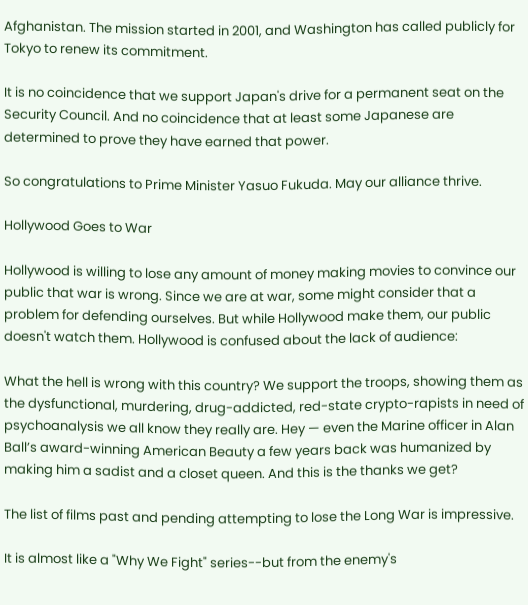Afghanistan. The mission started in 2001, and Washington has called publicly for Tokyo to renew its commitment.

It is no coincidence that we support Japan's drive for a permanent seat on the Security Council. And no coincidence that at least some Japanese are determined to prove they have earned that power.

So congratulations to Prime Minister Yasuo Fukuda. May our alliance thrive.

Hollywood Goes to War

Hollywood is willing to lose any amount of money making movies to convince our public that war is wrong. Since we are at war, some might consider that a problem for defending ourselves. But while Hollywood make them, our public doesn't watch them. Hollywood is confused about the lack of audience:

What the hell is wrong with this country? We support the troops, showing them as the dysfunctional, murdering, drug-addicted, red-state crypto-rapists in need of psychoanalysis we all know they really are. Hey — even the Marine officer in Alan Ball’s award-winning American Beauty a few years back was humanized by making him a sadist and a closet queen. And this is the thanks we get?

The list of films past and pending attempting to lose the Long War is impressive.

It is almost like a "Why We Fight" series--but from the enemy's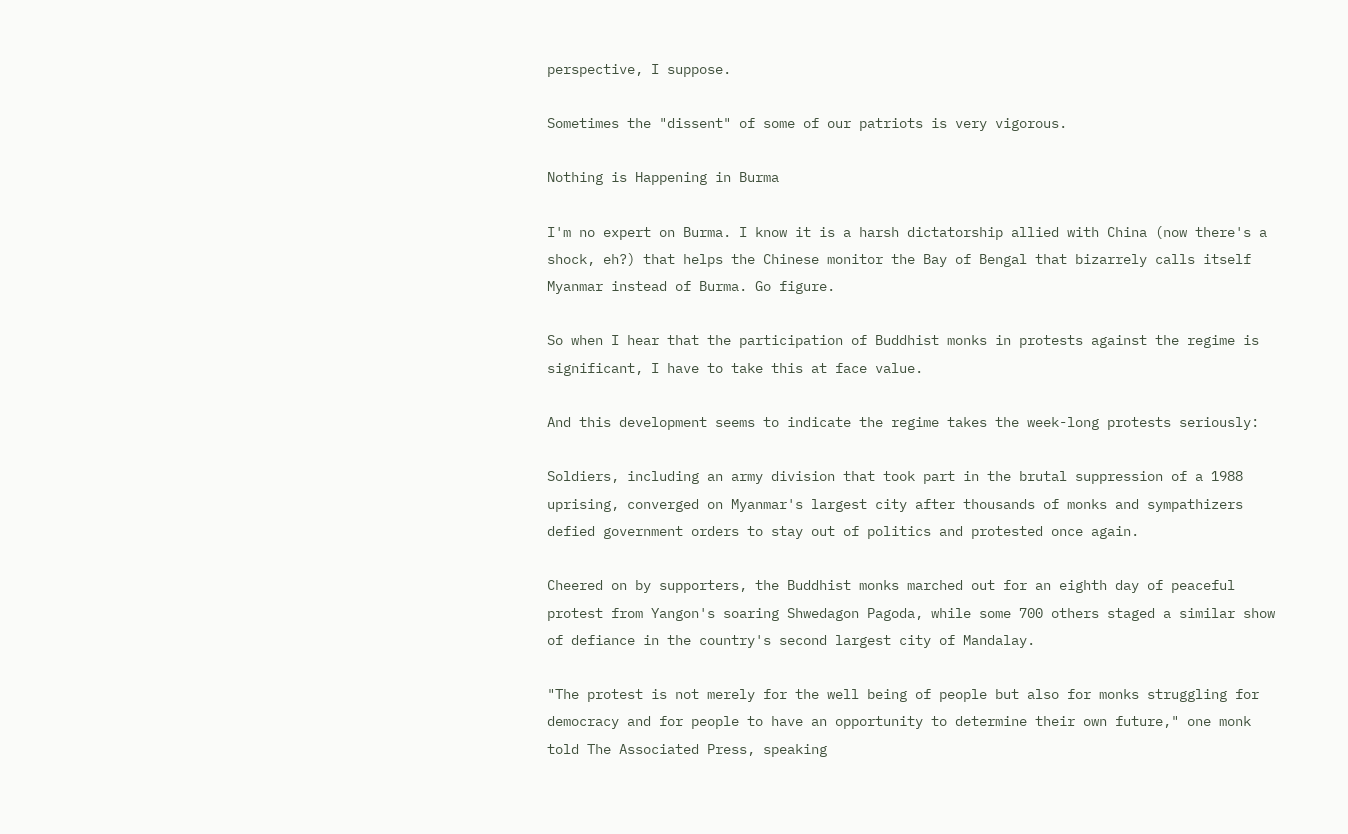perspective, I suppose.

Sometimes the "dissent" of some of our patriots is very vigorous.

Nothing is Happening in Burma

I'm no expert on Burma. I know it is a harsh dictatorship allied with China (now there's a shock, eh?) that helps the Chinese monitor the Bay of Bengal that bizarrely calls itself Myanmar instead of Burma. Go figure.

So when I hear that the participation of Buddhist monks in protests against the regime is significant, I have to take this at face value.

And this development seems to indicate the regime takes the week-long protests seriously:

Soldiers, including an army division that took part in the brutal suppression of a 1988 uprising, converged on Myanmar's largest city after thousands of monks and sympathizers defied government orders to stay out of politics and protested once again.

Cheered on by supporters, the Buddhist monks marched out for an eighth day of peaceful protest from Yangon's soaring Shwedagon Pagoda, while some 700 others staged a similar show of defiance in the country's second largest city of Mandalay.

"The protest is not merely for the well being of people but also for monks struggling for democracy and for people to have an opportunity to determine their own future," one monk told The Associated Press, speaking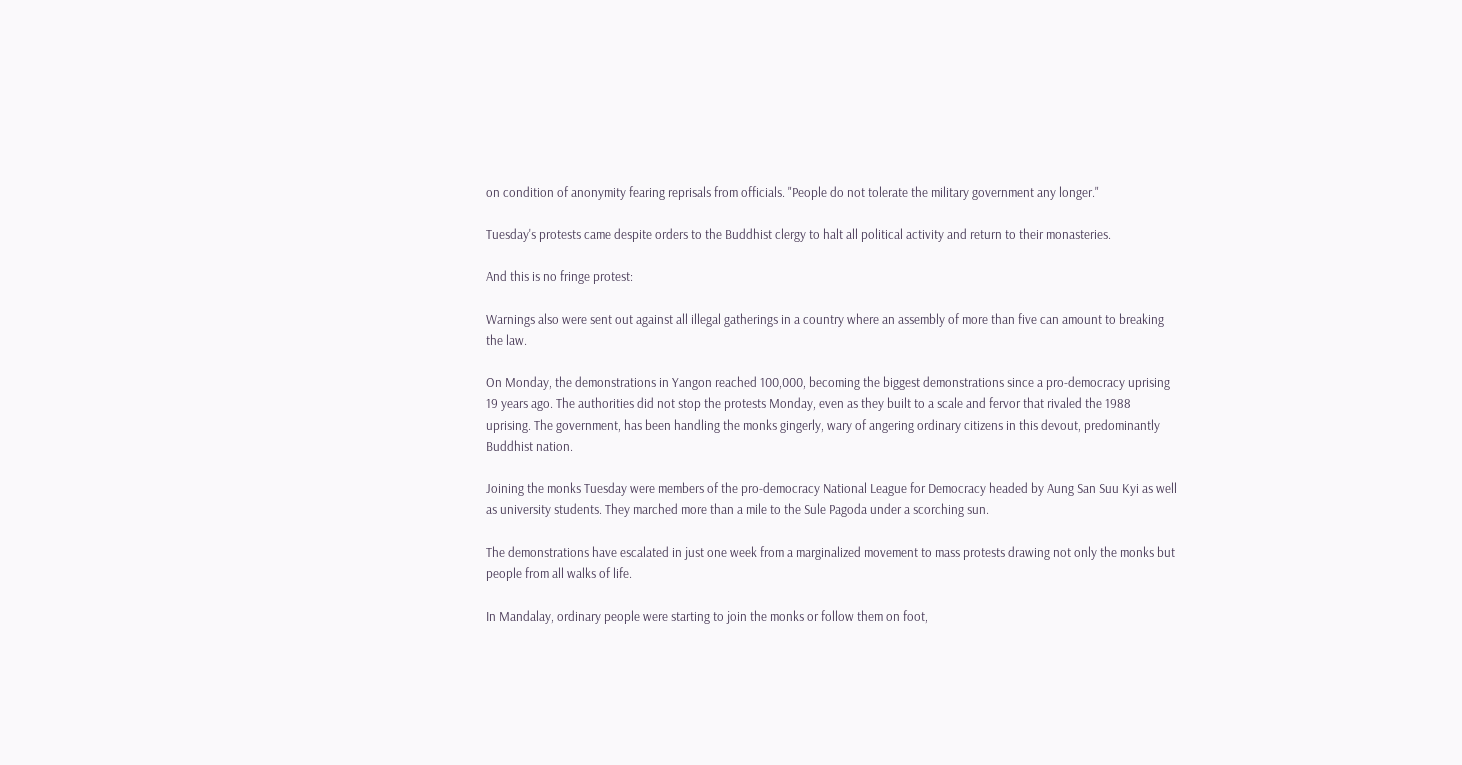on condition of anonymity fearing reprisals from officials. "People do not tolerate the military government any longer."

Tuesday's protests came despite orders to the Buddhist clergy to halt all political activity and return to their monasteries.

And this is no fringe protest:

Warnings also were sent out against all illegal gatherings in a country where an assembly of more than five can amount to breaking the law.

On Monday, the demonstrations in Yangon reached 100,000, becoming the biggest demonstrations since a pro-democracy uprising 19 years ago. The authorities did not stop the protests Monday, even as they built to a scale and fervor that rivaled the 1988 uprising. The government, has been handling the monks gingerly, wary of angering ordinary citizens in this devout, predominantly Buddhist nation.

Joining the monks Tuesday were members of the pro-democracy National League for Democracy headed by Aung San Suu Kyi as well as university students. They marched more than a mile to the Sule Pagoda under a scorching sun.

The demonstrations have escalated in just one week from a marginalized movement to mass protests drawing not only the monks but people from all walks of life.

In Mandalay, ordinary people were starting to join the monks or follow them on foot,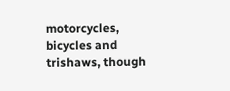motorcycles, bicycles and trishaws, though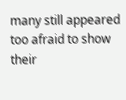many still appeared too afraid to show their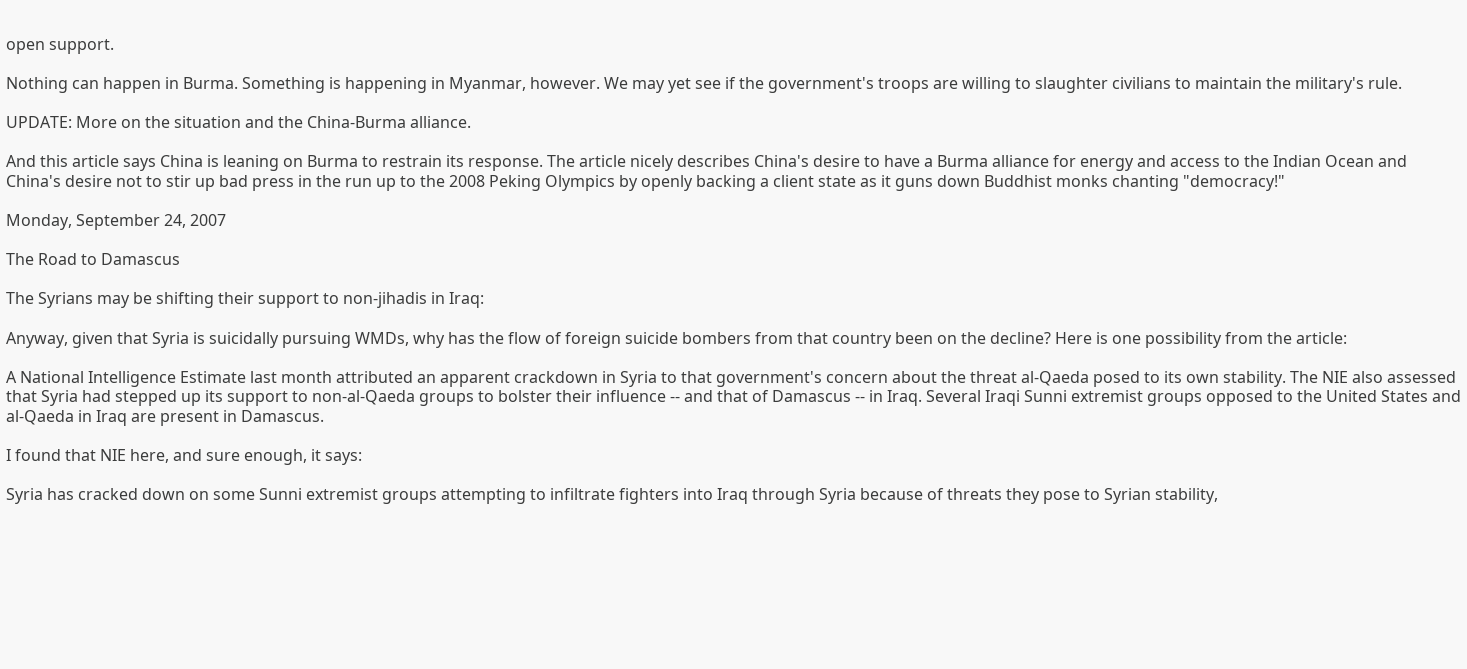open support.

Nothing can happen in Burma. Something is happening in Myanmar, however. We may yet see if the government's troops are willing to slaughter civilians to maintain the military's rule.

UPDATE: More on the situation and the China-Burma alliance.

And this article says China is leaning on Burma to restrain its response. The article nicely describes China's desire to have a Burma alliance for energy and access to the Indian Ocean and China's desire not to stir up bad press in the run up to the 2008 Peking Olympics by openly backing a client state as it guns down Buddhist monks chanting "democracy!"

Monday, September 24, 2007

The Road to Damascus

The Syrians may be shifting their support to non-jihadis in Iraq:

Anyway, given that Syria is suicidally pursuing WMDs, why has the flow of foreign suicide bombers from that country been on the decline? Here is one possibility from the article:

A National Intelligence Estimate last month attributed an apparent crackdown in Syria to that government's concern about the threat al-Qaeda posed to its own stability. The NIE also assessed that Syria had stepped up its support to non-al-Qaeda groups to bolster their influence -- and that of Damascus -- in Iraq. Several Iraqi Sunni extremist groups opposed to the United States and al-Qaeda in Iraq are present in Damascus.

I found that NIE here, and sure enough, it says:

Syria has cracked down on some Sunni extremist groups attempting to infiltrate fighters into Iraq through Syria because of threats they pose to Syrian stability,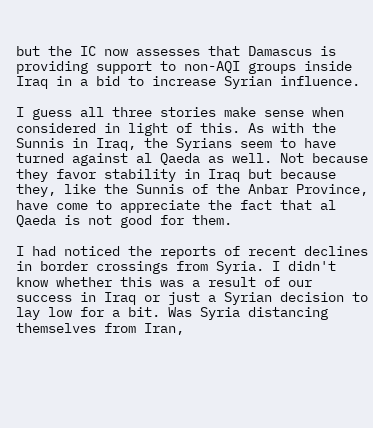but the IC now assesses that Damascus is providing support to non-AQI groups inside Iraq in a bid to increase Syrian influence.

I guess all three stories make sense when considered in light of this. As with the Sunnis in Iraq, the Syrians seem to have turned against al Qaeda as well. Not because they favor stability in Iraq but because they, like the Sunnis of the Anbar Province, have come to appreciate the fact that al Qaeda is not good for them.

I had noticed the reports of recent declines in border crossings from Syria. I didn't know whether this was a result of our success in Iraq or just a Syrian decision to lay low for a bit. Was Syria distancing themselves from Iran,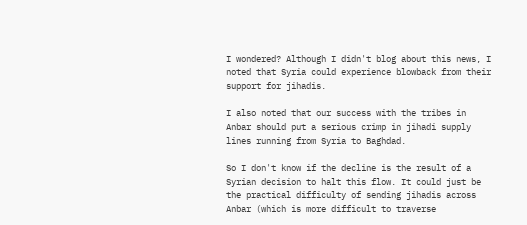I wondered? Although I didn't blog about this news, I noted that Syria could experience blowback from their support for jihadis.

I also noted that our success with the tribes in Anbar should put a serious crimp in jihadi supply lines running from Syria to Baghdad.

So I don't know if the decline is the result of a Syrian decision to halt this flow. It could just be the practical difficulty of sending jihadis across Anbar (which is more difficult to traverse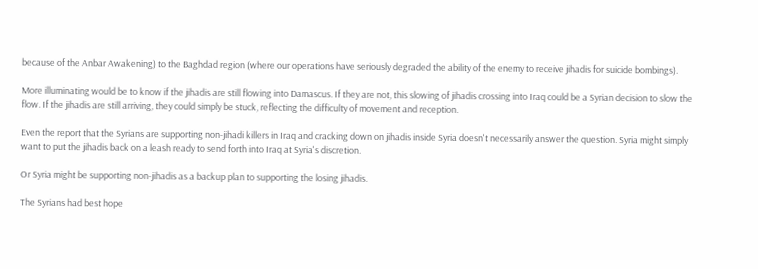because of the Anbar Awakening) to the Baghdad region (where our operations have seriously degraded the ability of the enemy to receive jihadis for suicide bombings).

More illuminating would be to know if the jihadis are still flowing into Damascus. If they are not, this slowing of jihadis crossing into Iraq could be a Syrian decision to slow the flow. If the jihadis are still arriving, they could simply be stuck, reflecting the difficulty of movement and reception.

Even the report that the Syrians are supporting non-jihadi killers in Iraq and cracking down on jihadis inside Syria doesn't necessarily answer the question. Syria might simply want to put the jihadis back on a leash ready to send forth into Iraq at Syria's discretion.

Or Syria might be supporting non-jihadis as a backup plan to supporting the losing jihadis.

The Syrians had best hope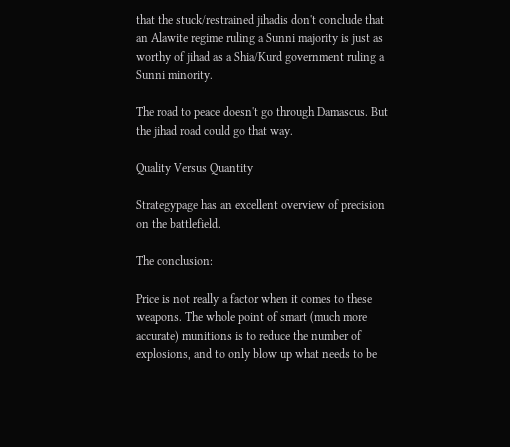that the stuck/restrained jihadis don't conclude that an Alawite regime ruling a Sunni majority is just as worthy of jihad as a Shia/Kurd government ruling a Sunni minority.

The road to peace doesn't go through Damascus. But the jihad road could go that way.

Quality Versus Quantity

Strategypage has an excellent overview of precision on the battlefield.

The conclusion:

Price is not really a factor when it comes to these weapons. The whole point of smart (much more accurate) munitions is to reduce the number of explosions, and to only blow up what needs to be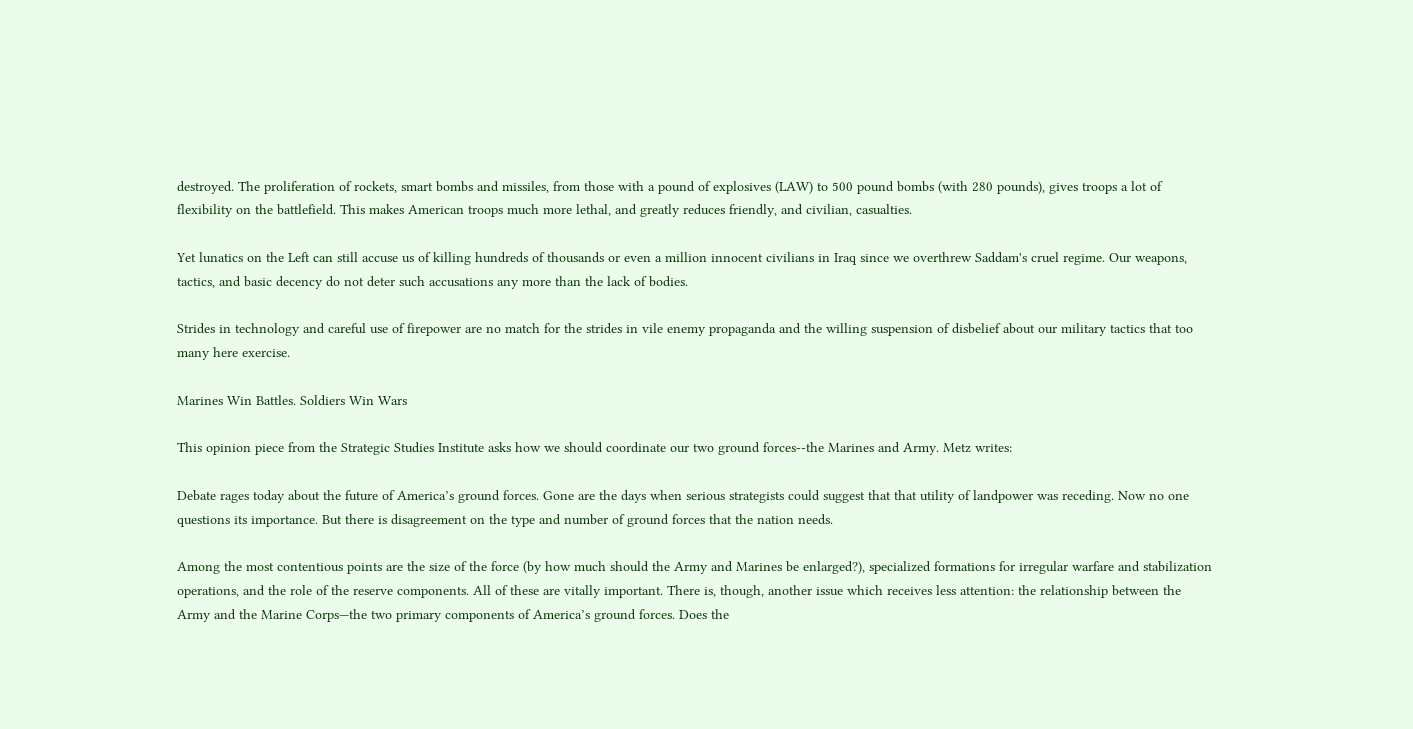destroyed. The proliferation of rockets, smart bombs and missiles, from those with a pound of explosives (LAW) to 500 pound bombs (with 280 pounds), gives troops a lot of flexibility on the battlefield. This makes American troops much more lethal, and greatly reduces friendly, and civilian, casualties.

Yet lunatics on the Left can still accuse us of killing hundreds of thousands or even a million innocent civilians in Iraq since we overthrew Saddam's cruel regime. Our weapons, tactics, and basic decency do not deter such accusations any more than the lack of bodies.

Strides in technology and careful use of firepower are no match for the strides in vile enemy propaganda and the willing suspension of disbelief about our military tactics that too many here exercise.

Marines Win Battles. Soldiers Win Wars

This opinion piece from the Strategic Studies Institute asks how we should coordinate our two ground forces--the Marines and Army. Metz writes:

Debate rages today about the future of America’s ground forces. Gone are the days when serious strategists could suggest that that utility of landpower was receding. Now no one questions its importance. But there is disagreement on the type and number of ground forces that the nation needs.

Among the most contentious points are the size of the force (by how much should the Army and Marines be enlarged?), specialized formations for irregular warfare and stabilization operations, and the role of the reserve components. All of these are vitally important. There is, though, another issue which receives less attention: the relationship between the Army and the Marine Corps—the two primary components of America’s ground forces. Does the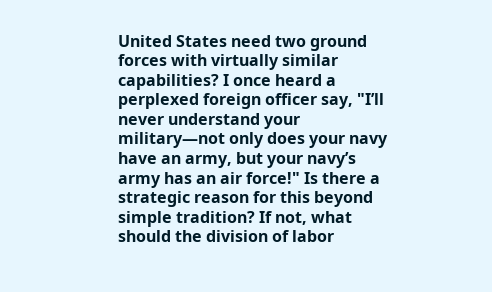United States need two ground forces with virtually similar capabilities? I once heard a perplexed foreign officer say, "I’ll never understand your military—not only does your navy have an army, but your navy’s army has an air force!" Is there a strategic reason for this beyond simple tradition? If not, what should the division of labor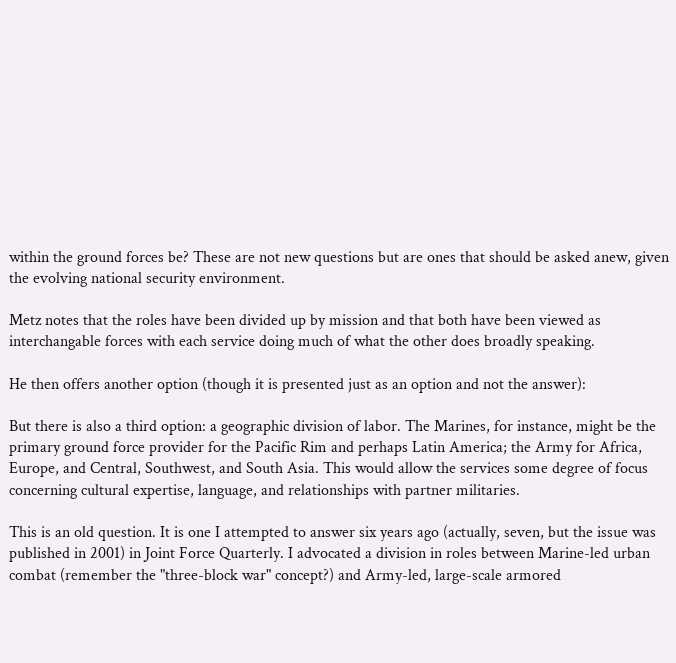within the ground forces be? These are not new questions but are ones that should be asked anew, given the evolving national security environment.

Metz notes that the roles have been divided up by mission and that both have been viewed as interchangable forces with each service doing much of what the other does broadly speaking.

He then offers another option (though it is presented just as an option and not the answer):

But there is also a third option: a geographic division of labor. The Marines, for instance, might be the primary ground force provider for the Pacific Rim and perhaps Latin America; the Army for Africa, Europe, and Central, Southwest, and South Asia. This would allow the services some degree of focus concerning cultural expertise, language, and relationships with partner militaries.

This is an old question. It is one I attempted to answer six years ago (actually, seven, but the issue was published in 2001) in Joint Force Quarterly. I advocated a division in roles between Marine-led urban combat (remember the "three-block war" concept?) and Army-led, large-scale armored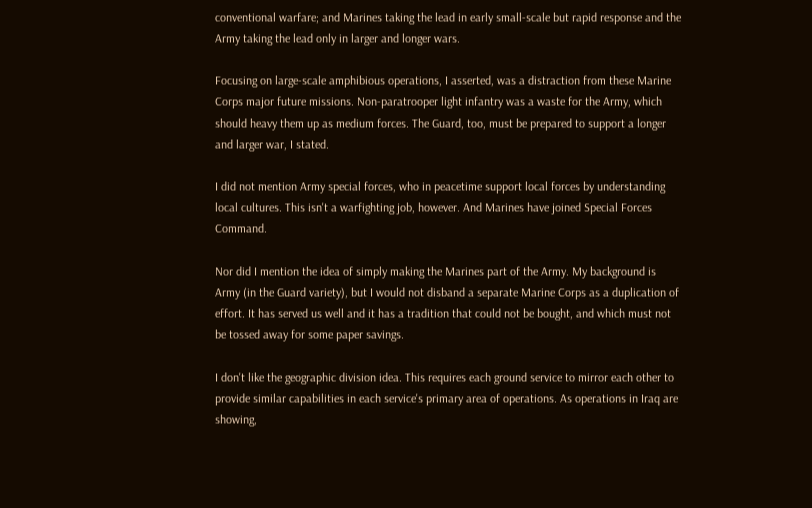conventional warfare; and Marines taking the lead in early small-scale but rapid response and the Army taking the lead only in larger and longer wars.

Focusing on large-scale amphibious operations, I asserted, was a distraction from these Marine Corps major future missions. Non-paratrooper light infantry was a waste for the Army, which should heavy them up as medium forces. The Guard, too, must be prepared to support a longer and larger war, I stated.

I did not mention Army special forces, who in peacetime support local forces by understanding local cultures. This isn't a warfighting job, however. And Marines have joined Special Forces Command.

Nor did I mention the idea of simply making the Marines part of the Army. My background is Army (in the Guard variety), but I would not disband a separate Marine Corps as a duplication of effort. It has served us well and it has a tradition that could not be bought, and which must not be tossed away for some paper savings.

I don't like the geographic division idea. This requires each ground service to mirror each other to provide similar capabilities in each service's primary area of operations. As operations in Iraq are showing,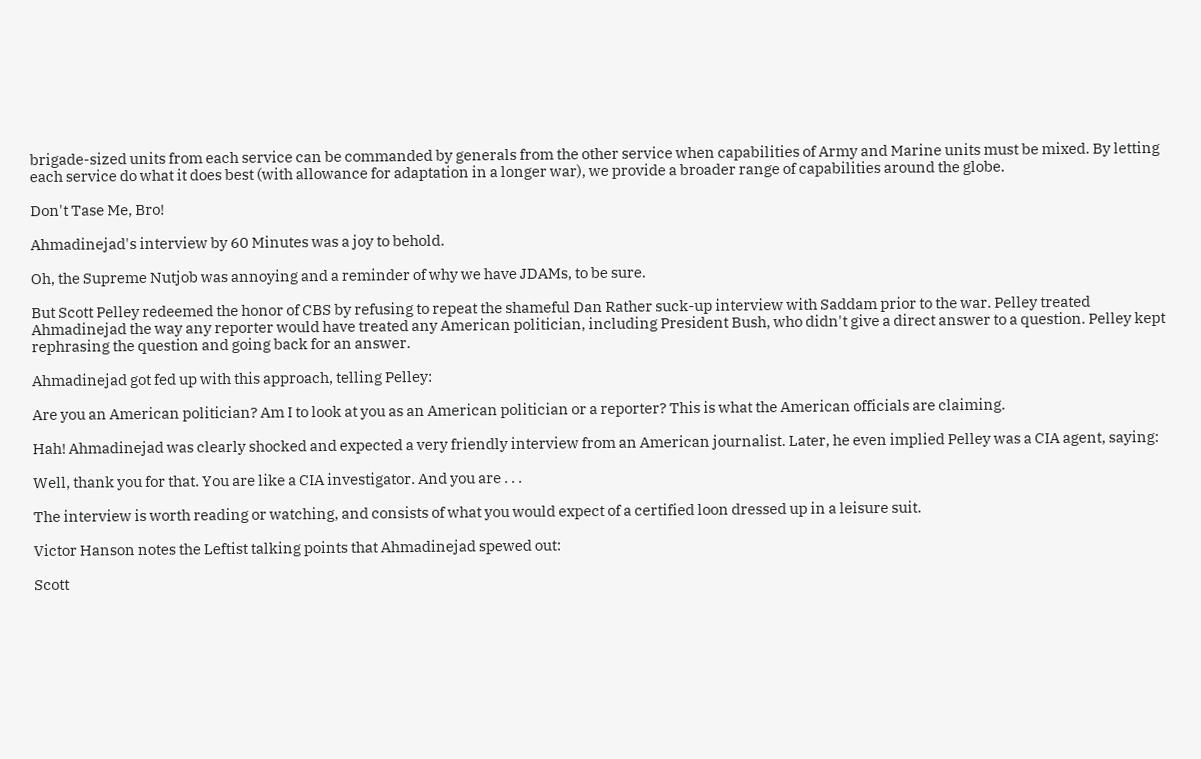brigade-sized units from each service can be commanded by generals from the other service when capabilities of Army and Marine units must be mixed. By letting each service do what it does best (with allowance for adaptation in a longer war), we provide a broader range of capabilities around the globe.

Don't Tase Me, Bro!

Ahmadinejad's interview by 60 Minutes was a joy to behold.

Oh, the Supreme Nutjob was annoying and a reminder of why we have JDAMs, to be sure.

But Scott Pelley redeemed the honor of CBS by refusing to repeat the shameful Dan Rather suck-up interview with Saddam prior to the war. Pelley treated Ahmadinejad the way any reporter would have treated any American politician, including President Bush, who didn't give a direct answer to a question. Pelley kept rephrasing the question and going back for an answer.

Ahmadinejad got fed up with this approach, telling Pelley:

Are you an American politician? Am I to look at you as an American politician or a reporter? This is what the American officials are claiming.

Hah! Ahmadinejad was clearly shocked and expected a very friendly interview from an American journalist. Later, he even implied Pelley was a CIA agent, saying:

Well, thank you for that. You are like a CIA investigator. And you are . . .

The interview is worth reading or watching, and consists of what you would expect of a certified loon dressed up in a leisure suit.

Victor Hanson notes the Leftist talking points that Ahmadinejad spewed out:

Scott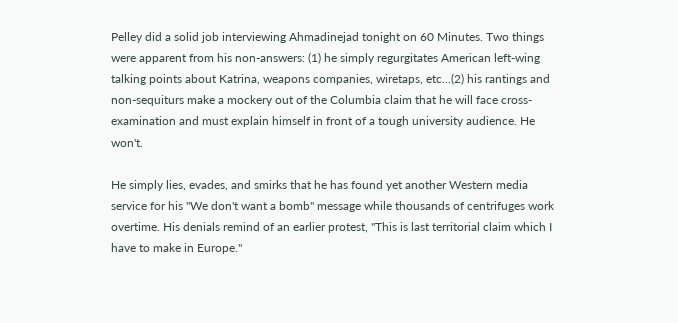Pelley did a solid job interviewing Ahmadinejad tonight on 60 Minutes. Two things were apparent from his non-answers: (1) he simply regurgitates American left-wing talking points about Katrina, weapons companies, wiretaps, etc...(2) his rantings and non-sequiturs make a mockery out of the Columbia claim that he will face cross-examination and must explain himself in front of a tough university audience. He won't.

He simply lies, evades, and smirks that he has found yet another Western media service for his "We don't want a bomb" message while thousands of centrifuges work overtime. His denials remind of an earlier protest, "This is last territorial claim which I have to make in Europe."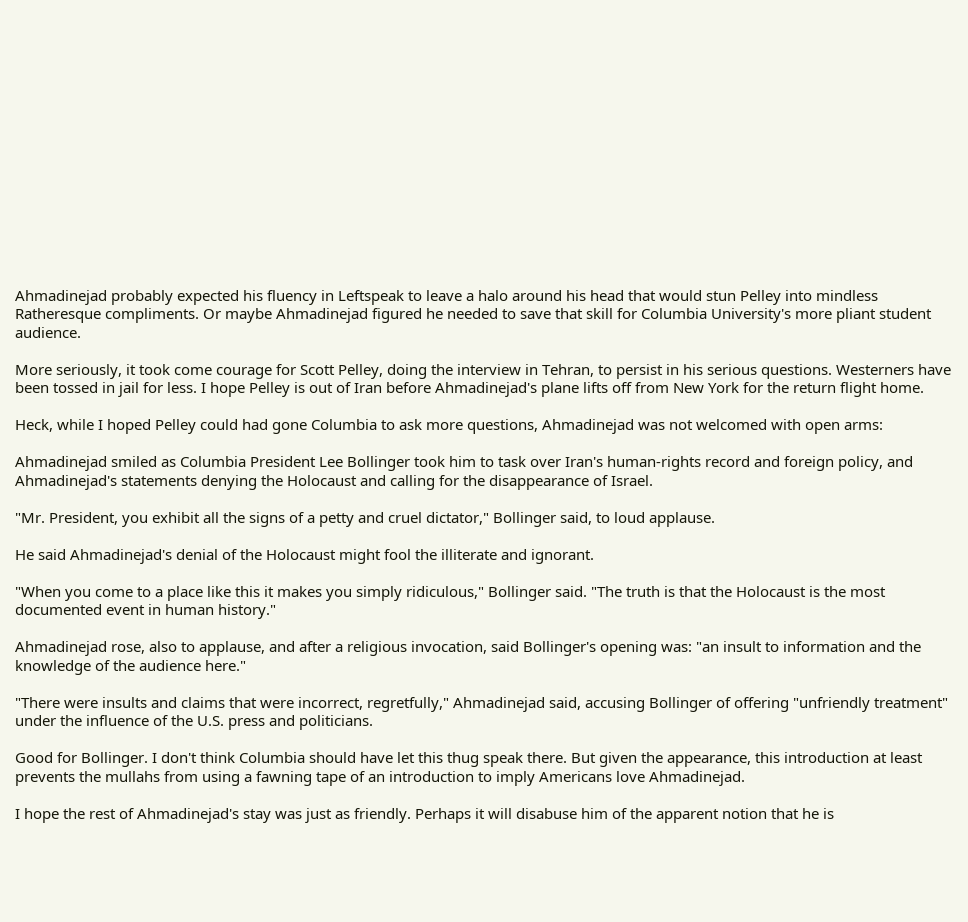Ahmadinejad probably expected his fluency in Leftspeak to leave a halo around his head that would stun Pelley into mindless Ratheresque compliments. Or maybe Ahmadinejad figured he needed to save that skill for Columbia University's more pliant student audience.

More seriously, it took come courage for Scott Pelley, doing the interview in Tehran, to persist in his serious questions. Westerners have been tossed in jail for less. I hope Pelley is out of Iran before Ahmadinejad's plane lifts off from New York for the return flight home.

Heck, while I hoped Pelley could had gone Columbia to ask more questions, Ahmadinejad was not welcomed with open arms:

Ahmadinejad smiled as Columbia President Lee Bollinger took him to task over Iran's human-rights record and foreign policy, and Ahmadinejad's statements denying the Holocaust and calling for the disappearance of Israel.

"Mr. President, you exhibit all the signs of a petty and cruel dictator," Bollinger said, to loud applause.

He said Ahmadinejad's denial of the Holocaust might fool the illiterate and ignorant.

"When you come to a place like this it makes you simply ridiculous," Bollinger said. "The truth is that the Holocaust is the most documented event in human history."

Ahmadinejad rose, also to applause, and after a religious invocation, said Bollinger's opening was: "an insult to information and the knowledge of the audience here."

"There were insults and claims that were incorrect, regretfully," Ahmadinejad said, accusing Bollinger of offering "unfriendly treatment" under the influence of the U.S. press and politicians.

Good for Bollinger. I don't think Columbia should have let this thug speak there. But given the appearance, this introduction at least prevents the mullahs from using a fawning tape of an introduction to imply Americans love Ahmadinejad.

I hope the rest of Ahmadinejad's stay was just as friendly. Perhaps it will disabuse him of the apparent notion that he is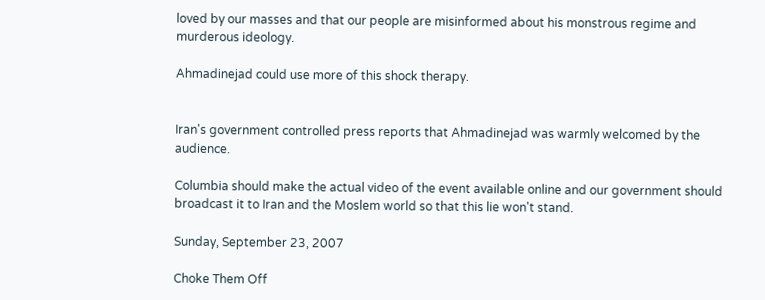loved by our masses and that our people are misinformed about his monstrous regime and murderous ideology.

Ahmadinejad could use more of this shock therapy.


Iran's government controlled press reports that Ahmadinejad was warmly welcomed by the audience.

Columbia should make the actual video of the event available online and our government should broadcast it to Iran and the Moslem world so that this lie won't stand.

Sunday, September 23, 2007

Choke Them Off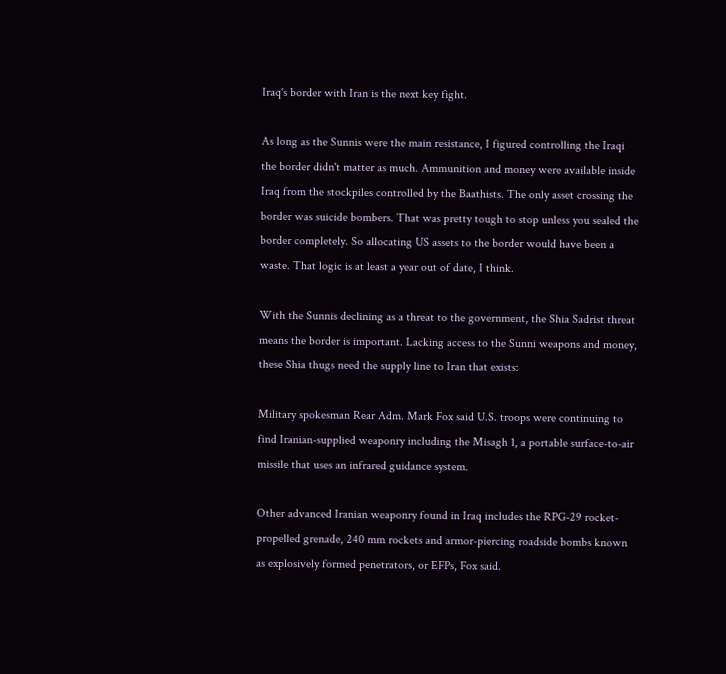Iraq's border with Iran is the next key fight.

As long as the Sunnis were the main resistance, I figured controlling the Iraqi the border didn't matter as much. Ammunition and money were available inside Iraq from the stockpiles controlled by the Baathists. The only asset crossing the border was suicide bombers. That was pretty tough to stop unless you sealed the border completely. So allocating US assets to the border would have been a waste. That logic is at least a year out of date, I think.

With the Sunnis declining as a threat to the government, the Shia Sadrist threat means the border is important. Lacking access to the Sunni weapons and money, these Shia thugs need the supply line to Iran that exists:

Military spokesman Rear Adm. Mark Fox said U.S. troops were continuing to find Iranian-supplied weaponry including the Misagh 1, a portable surface-to-air missile that uses an infrared guidance system.

Other advanced Iranian weaponry found in Iraq includes the RPG-29 rocket-propelled grenade, 240 mm rockets and armor-piercing roadside bombs known as explosively formed penetrators, or EFPs, Fox said.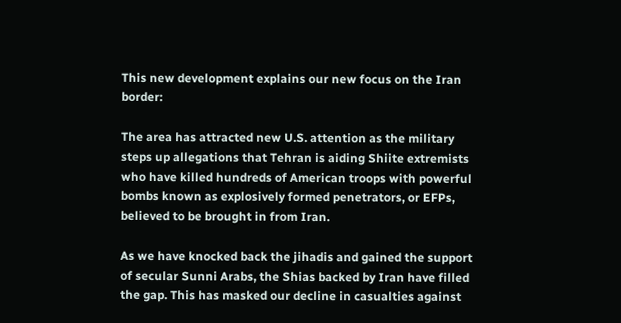This new development explains our new focus on the Iran border:

The area has attracted new U.S. attention as the military steps up allegations that Tehran is aiding Shiite extremists who have killed hundreds of American troops with powerful bombs known as explosively formed penetrators, or EFPs, believed to be brought in from Iran.

As we have knocked back the jihadis and gained the support of secular Sunni Arabs, the Shias backed by Iran have filled the gap. This has masked our decline in casualties against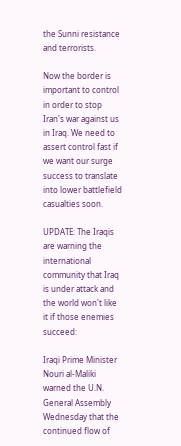the Sunni resistance and terrorists.

Now the border is important to control in order to stop Iran's war against us in Iraq. We need to assert control fast if we want our surge success to translate into lower battlefield casualties soon.

UPDATE: The Iraqis are warning the international community that Iraq is under attack and the world won't like it if those enemies succeed:

Iraqi Prime Minister Nouri al-Maliki warned the U.N. General Assembly Wednesday that the continued flow of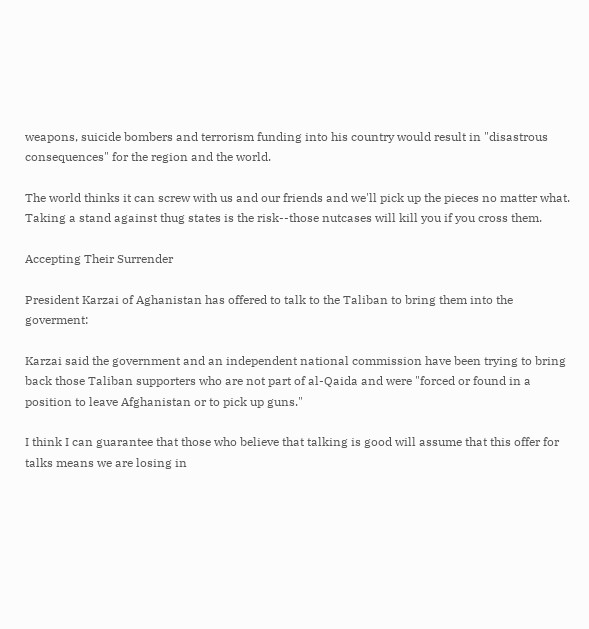weapons, suicide bombers and terrorism funding into his country would result in "disastrous consequences" for the region and the world.

The world thinks it can screw with us and our friends and we'll pick up the pieces no matter what. Taking a stand against thug states is the risk--those nutcases will kill you if you cross them.

Accepting Their Surrender

President Karzai of Aghanistan has offered to talk to the Taliban to bring them into the goverment:

Karzai said the government and an independent national commission have been trying to bring back those Taliban supporters who are not part of al-Qaida and were "forced or found in a position to leave Afghanistan or to pick up guns."

I think I can guarantee that those who believe that talking is good will assume that this offer for talks means we are losing in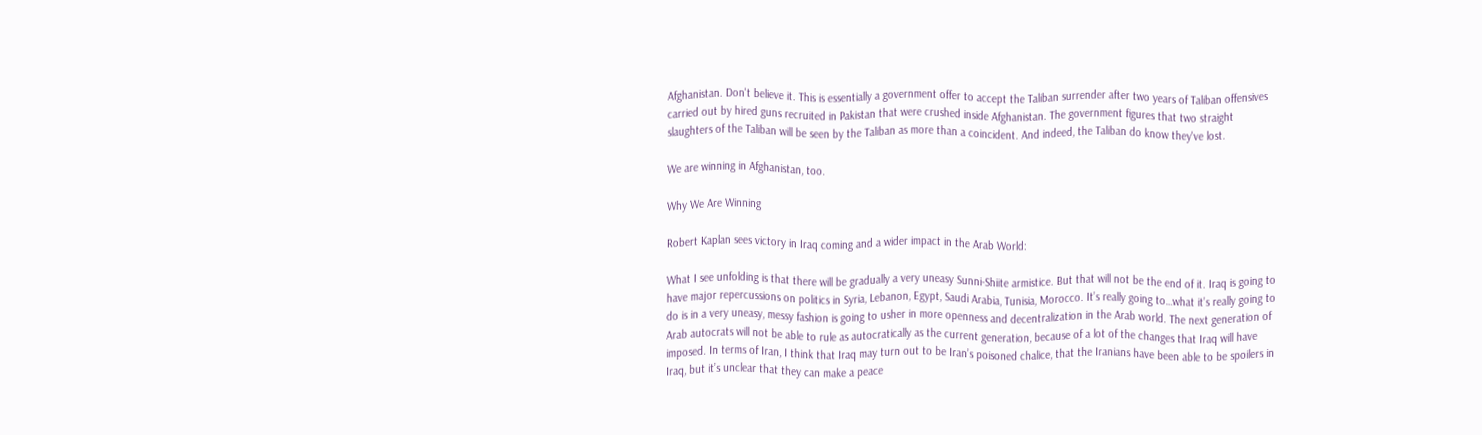Afghanistan. Don't believe it. This is essentially a government offer to accept the Taliban surrender after two years of Taliban offensives carried out by hired guns recruited in Pakistan that were crushed inside Afghanistan. The government figures that two straight slaughters of the Taliban will be seen by the Taliban as more than a coincident. And indeed, the Taliban do know they've lost.

We are winning in Afghanistan, too.

Why We Are Winning

Robert Kaplan sees victory in Iraq coming and a wider impact in the Arab World:

What I see unfolding is that there will be gradually a very uneasy Sunni-Shiite armistice. But that will not be the end of it. Iraq is going to have major repercussions on politics in Syria, Lebanon, Egypt, Saudi Arabia, Tunisia, Morocco. It’s really going to…what it’s really going to do is in a very uneasy, messy fashion is going to usher in more openness and decentralization in the Arab world. The next generation of Arab autocrats will not be able to rule as autocratically as the current generation, because of a lot of the changes that Iraq will have imposed. In terms of Iran, I think that Iraq may turn out to be Iran’s poisoned chalice, that the Iranians have been able to be spoilers in Iraq, but it’s unclear that they can make a peace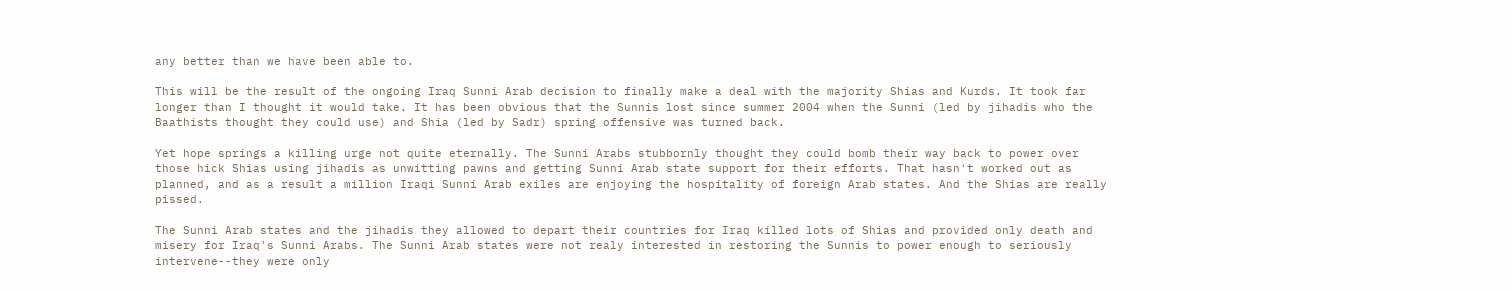any better than we have been able to.

This will be the result of the ongoing Iraq Sunni Arab decision to finally make a deal with the majority Shias and Kurds. It took far longer than I thought it would take. It has been obvious that the Sunnis lost since summer 2004 when the Sunni (led by jihadis who the Baathists thought they could use) and Shia (led by Sadr) spring offensive was turned back.

Yet hope springs a killing urge not quite eternally. The Sunni Arabs stubbornly thought they could bomb their way back to power over those hick Shias using jihadis as unwitting pawns and getting Sunni Arab state support for their efforts. That hasn't worked out as planned, and as a result a million Iraqi Sunni Arab exiles are enjoying the hospitality of foreign Arab states. And the Shias are really pissed.

The Sunni Arab states and the jihadis they allowed to depart their countries for Iraq killed lots of Shias and provided only death and misery for Iraq's Sunni Arabs. The Sunni Arab states were not realy interested in restoring the Sunnis to power enough to seriously intervene--they were only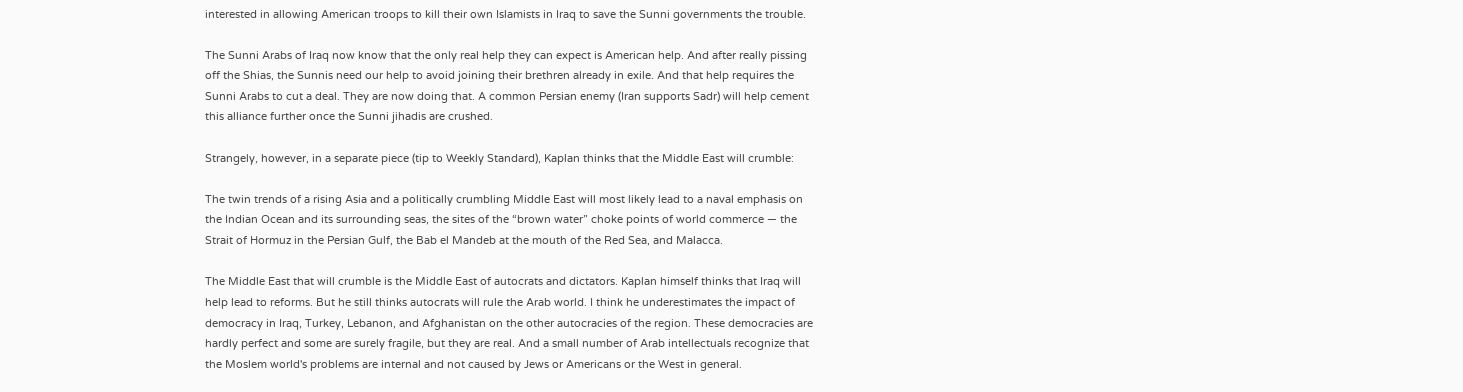interested in allowing American troops to kill their own Islamists in Iraq to save the Sunni governments the trouble.

The Sunni Arabs of Iraq now know that the only real help they can expect is American help. And after really pissing off the Shias, the Sunnis need our help to avoid joining their brethren already in exile. And that help requires the Sunni Arabs to cut a deal. They are now doing that. A common Persian enemy (Iran supports Sadr) will help cement this alliance further once the Sunni jihadis are crushed.

Strangely, however, in a separate piece (tip to Weekly Standard), Kaplan thinks that the Middle East will crumble:

The twin trends of a rising Asia and a politically crumbling Middle East will most likely lead to a naval emphasis on the Indian Ocean and its surrounding seas, the sites of the “brown water” choke points of world commerce — the Strait of Hormuz in the Persian Gulf, the Bab el Mandeb at the mouth of the Red Sea, and Malacca.

The Middle East that will crumble is the Middle East of autocrats and dictators. Kaplan himself thinks that Iraq will help lead to reforms. But he still thinks autocrats will rule the Arab world. I think he underestimates the impact of democracy in Iraq, Turkey, Lebanon, and Afghanistan on the other autocracies of the region. These democracies are hardly perfect and some are surely fragile, but they are real. And a small number of Arab intellectuals recognize that the Moslem world's problems are internal and not caused by Jews or Americans or the West in general.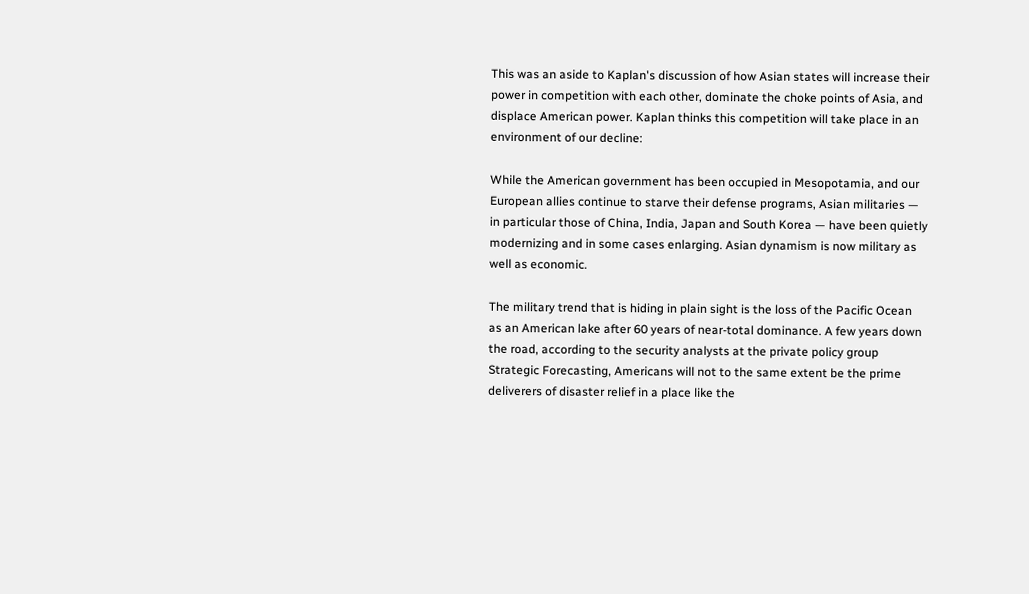This was an aside to Kaplan's discussion of how Asian states will increase their power in competition with each other, dominate the choke points of Asia, and displace American power. Kaplan thinks this competition will take place in an environment of our decline:

While the American government has been occupied in Mesopotamia, and our European allies continue to starve their defense programs, Asian militaries — in particular those of China, India, Japan and South Korea — have been quietly modernizing and in some cases enlarging. Asian dynamism is now military as well as economic.

The military trend that is hiding in plain sight is the loss of the Pacific Ocean as an American lake after 60 years of near-total dominance. A few years down the road, according to the security analysts at the private policy group Strategic Forecasting, Americans will not to the same extent be the prime deliverers of disaster relief in a place like the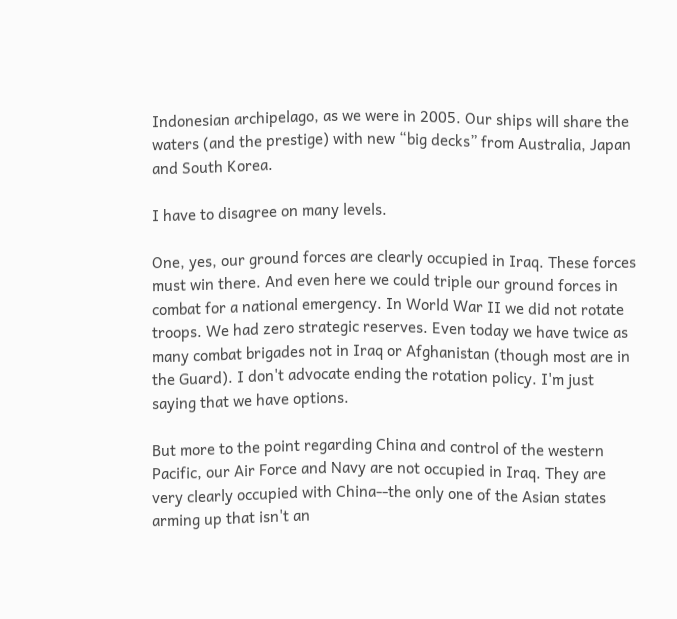Indonesian archipelago, as we were in 2005. Our ships will share the waters (and the prestige) with new “big decks” from Australia, Japan and South Korea.

I have to disagree on many levels.

One, yes, our ground forces are clearly occupied in Iraq. These forces must win there. And even here we could triple our ground forces in combat for a national emergency. In World War II we did not rotate troops. We had zero strategic reserves. Even today we have twice as many combat brigades not in Iraq or Afghanistan (though most are in the Guard). I don't advocate ending the rotation policy. I'm just saying that we have options.

But more to the point regarding China and control of the western Pacific, our Air Force and Navy are not occupied in Iraq. They are very clearly occupied with China--the only one of the Asian states arming up that isn't an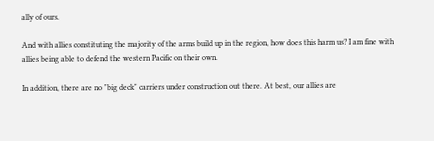ally of ours.

And with allies constituting the majority of the arms build up in the region, how does this harm us? I am fine with allies being able to defend the western Pacific on their own.

In addition, there are no "big deck" carriers under construction out there. At best, our allies are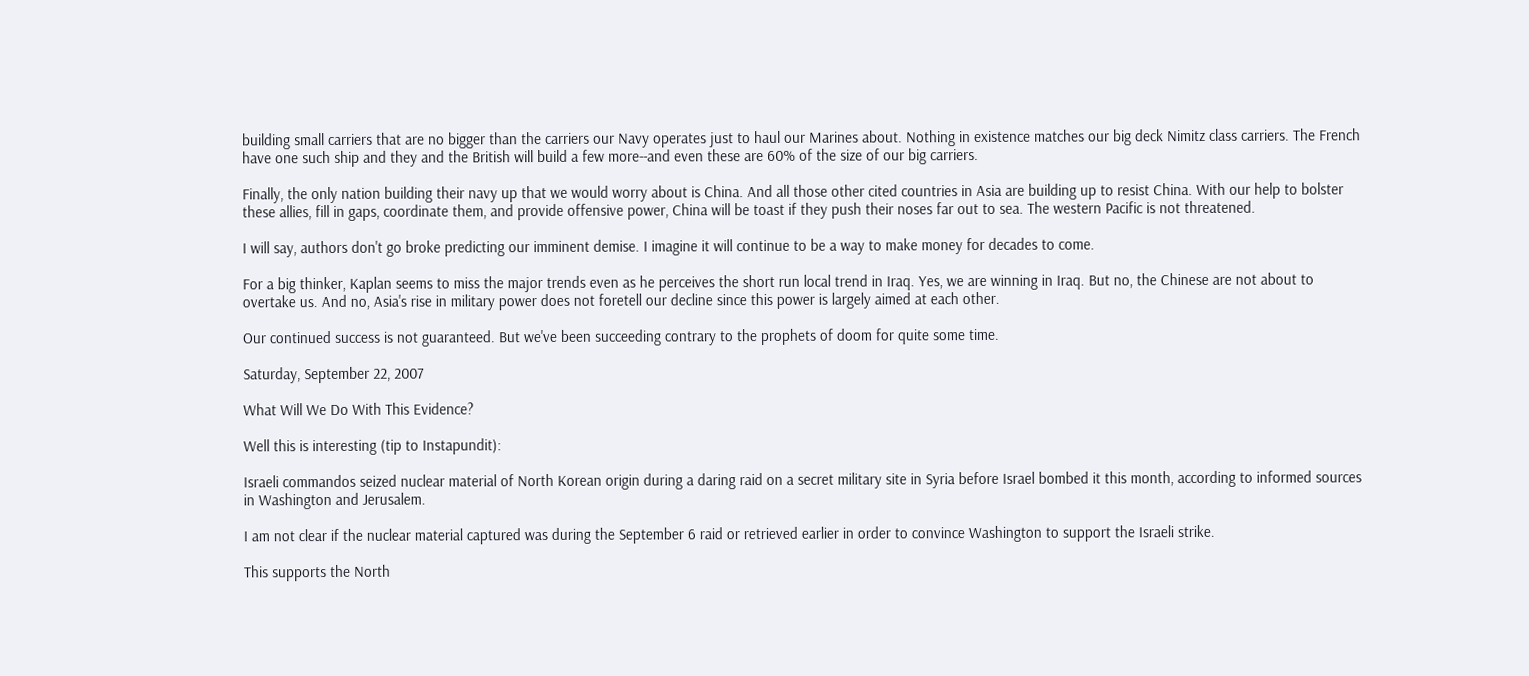building small carriers that are no bigger than the carriers our Navy operates just to haul our Marines about. Nothing in existence matches our big deck Nimitz class carriers. The French have one such ship and they and the British will build a few more--and even these are 60% of the size of our big carriers.

Finally, the only nation building their navy up that we would worry about is China. And all those other cited countries in Asia are building up to resist China. With our help to bolster these allies, fill in gaps, coordinate them, and provide offensive power, China will be toast if they push their noses far out to sea. The western Pacific is not threatened.

I will say, authors don't go broke predicting our imminent demise. I imagine it will continue to be a way to make money for decades to come.

For a big thinker, Kaplan seems to miss the major trends even as he perceives the short run local trend in Iraq. Yes, we are winning in Iraq. But no, the Chinese are not about to overtake us. And no, Asia's rise in military power does not foretell our decline since this power is largely aimed at each other.

Our continued success is not guaranteed. But we've been succeeding contrary to the prophets of doom for quite some time.

Saturday, September 22, 2007

What Will We Do With This Evidence?

Well this is interesting (tip to Instapundit):

Israeli commandos seized nuclear material of North Korean origin during a daring raid on a secret military site in Syria before Israel bombed it this month, according to informed sources in Washington and Jerusalem.

I am not clear if the nuclear material captured was during the September 6 raid or retrieved earlier in order to convince Washington to support the Israeli strike.

This supports the North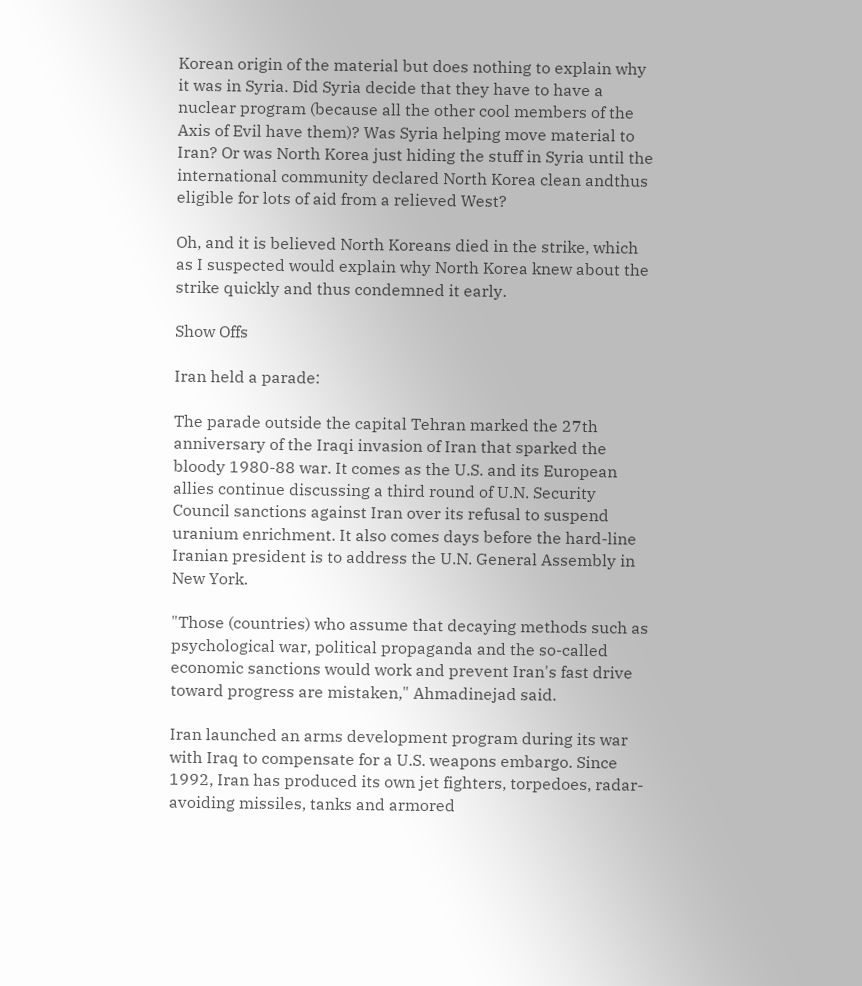Korean origin of the material but does nothing to explain why it was in Syria. Did Syria decide that they have to have a nuclear program (because all the other cool members of the Axis of Evil have them)? Was Syria helping move material to Iran? Or was North Korea just hiding the stuff in Syria until the international community declared North Korea clean andthus eligible for lots of aid from a relieved West?

Oh, and it is believed North Koreans died in the strike, which as I suspected would explain why North Korea knew about the strike quickly and thus condemned it early.

Show Offs

Iran held a parade:

The parade outside the capital Tehran marked the 27th anniversary of the Iraqi invasion of Iran that sparked the bloody 1980-88 war. It comes as the U.S. and its European allies continue discussing a third round of U.N. Security Council sanctions against Iran over its refusal to suspend uranium enrichment. It also comes days before the hard-line Iranian president is to address the U.N. General Assembly in New York.

"Those (countries) who assume that decaying methods such as psychological war, political propaganda and the so-called economic sanctions would work and prevent Iran's fast drive toward progress are mistaken," Ahmadinejad said.

Iran launched an arms development program during its war with Iraq to compensate for a U.S. weapons embargo. Since 1992, Iran has produced its own jet fighters, torpedoes, radar-avoiding missiles, tanks and armored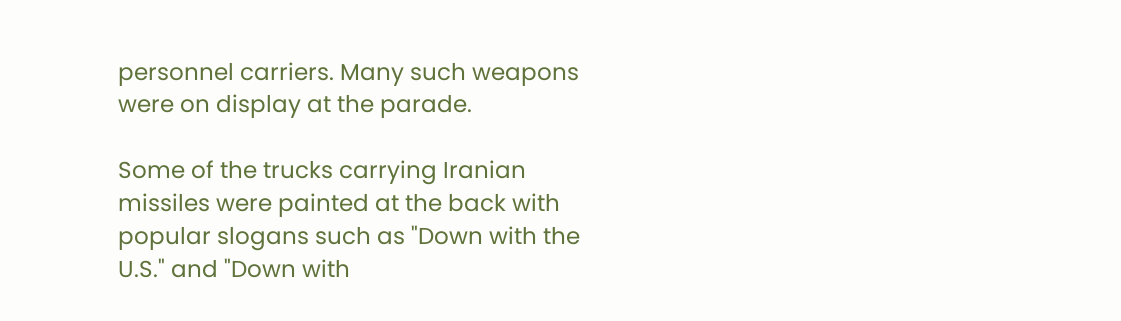personnel carriers. Many such weapons were on display at the parade.

Some of the trucks carrying Iranian missiles were painted at the back with popular slogans such as "Down with the U.S." and "Down with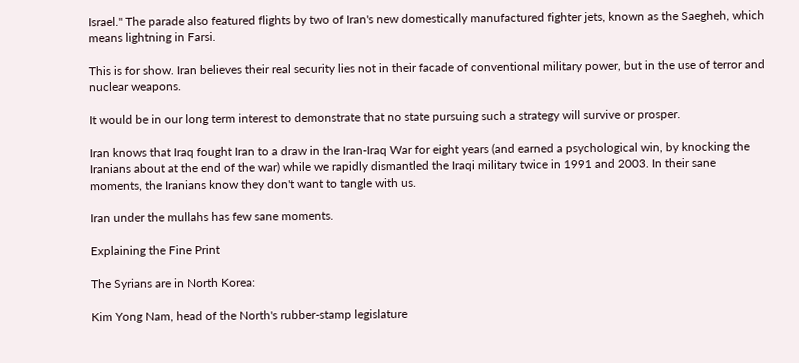Israel." The parade also featured flights by two of Iran's new domestically manufactured fighter jets, known as the Saegheh, which means lightning in Farsi.

This is for show. Iran believes their real security lies not in their facade of conventional military power, but in the use of terror and nuclear weapons.

It would be in our long term interest to demonstrate that no state pursuing such a strategy will survive or prosper.

Iran knows that Iraq fought Iran to a draw in the Iran-Iraq War for eight years (and earned a psychological win, by knocking the Iranians about at the end of the war) while we rapidly dismantled the Iraqi military twice in 1991 and 2003. In their sane moments, the Iranians know they don't want to tangle with us.

Iran under the mullahs has few sane moments.

Explaining the Fine Print

The Syrians are in North Korea:

Kim Yong Nam, head of the North's rubber-stamp legislature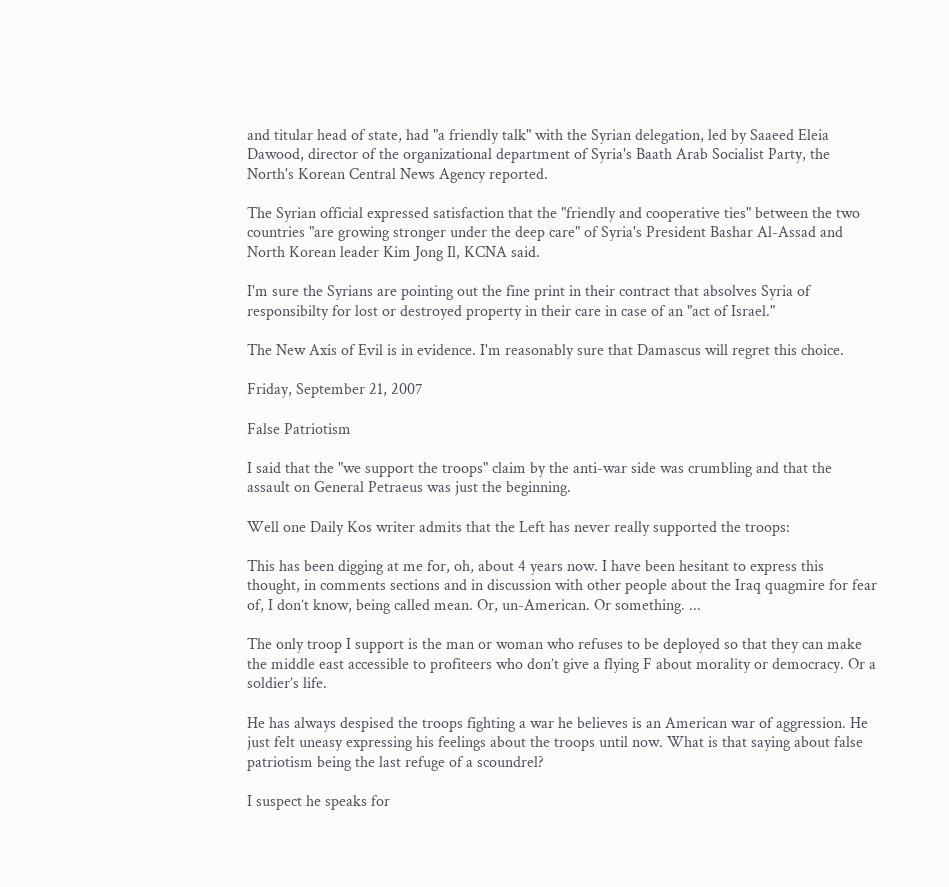and titular head of state, had "a friendly talk" with the Syrian delegation, led by Saaeed Eleia Dawood, director of the organizational department of Syria's Baath Arab Socialist Party, the North's Korean Central News Agency reported.

The Syrian official expressed satisfaction that the "friendly and cooperative ties" between the two countries "are growing stronger under the deep care" of Syria's President Bashar Al-Assad and North Korean leader Kim Jong Il, KCNA said.

I'm sure the Syrians are pointing out the fine print in their contract that absolves Syria of responsibilty for lost or destroyed property in their care in case of an "act of Israel."

The New Axis of Evil is in evidence. I'm reasonably sure that Damascus will regret this choice.

Friday, September 21, 2007

False Patriotism

I said that the "we support the troops" claim by the anti-war side was crumbling and that the assault on General Petraeus was just the beginning.

Well one Daily Kos writer admits that the Left has never really supported the troops:

This has been digging at me for, oh, about 4 years now. I have been hesitant to express this thought, in comments sections and in discussion with other people about the Iraq quagmire for fear of, I don’t know, being called mean. Or, un-American. Or something. ...

The only troop I support is the man or woman who refuses to be deployed so that they can make the middle east accessible to profiteers who don’t give a flying F about morality or democracy. Or a soldier’s life.

He has always despised the troops fighting a war he believes is an American war of aggression. He just felt uneasy expressing his feelings about the troops until now. What is that saying about false patriotism being the last refuge of a scoundrel?

I suspect he speaks for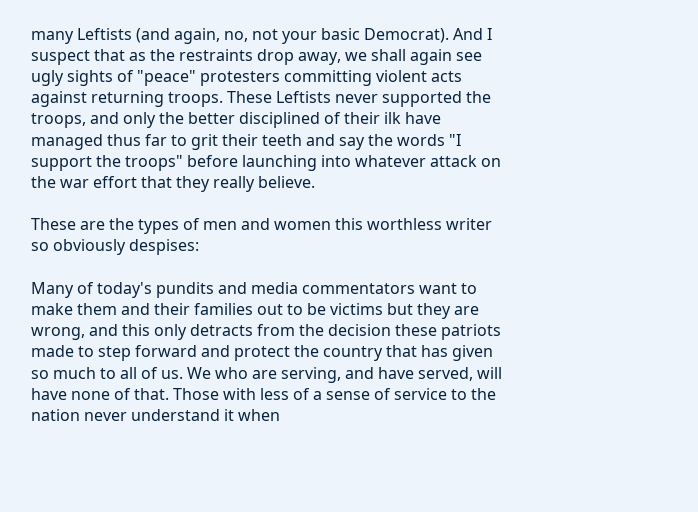many Leftists (and again, no, not your basic Democrat). And I suspect that as the restraints drop away, we shall again see ugly sights of "peace" protesters committing violent acts against returning troops. These Leftists never supported the troops, and only the better disciplined of their ilk have managed thus far to grit their teeth and say the words "I support the troops" before launching into whatever attack on the war effort that they really believe.

These are the types of men and women this worthless writer so obviously despises:

Many of today's pundits and media commentators want to make them and their families out to be victims but they are wrong, and this only detracts from the decision these patriots made to step forward and protect the country that has given so much to all of us. We who are serving, and have served, will have none of that. Those with less of a sense of service to the nation never understand it when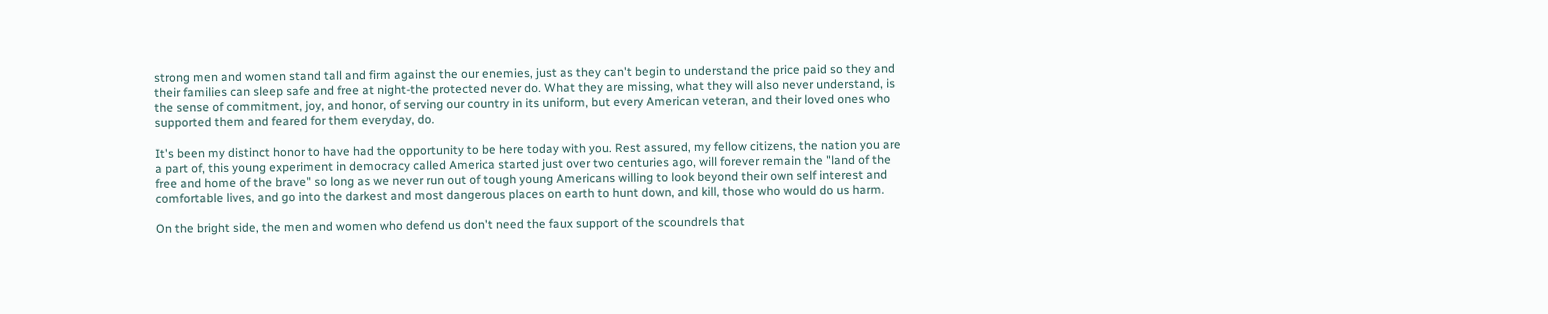strong men and women stand tall and firm against the our enemies, just as they can't begin to understand the price paid so they and their families can sleep safe and free at night-the protected never do. What they are missing, what they will also never understand, is the sense of commitment, joy, and honor, of serving our country in its uniform, but every American veteran, and their loved ones who supported them and feared for them everyday, do.

It's been my distinct honor to have had the opportunity to be here today with you. Rest assured, my fellow citizens, the nation you are a part of, this young experiment in democracy called America started just over two centuries ago, will forever remain the "land of the free and home of the brave" so long as we never run out of tough young Americans willing to look beyond their own self interest and comfortable lives, and go into the darkest and most dangerous places on earth to hunt down, and kill, those who would do us harm.

On the bright side, the men and women who defend us don't need the faux support of the scoundrels that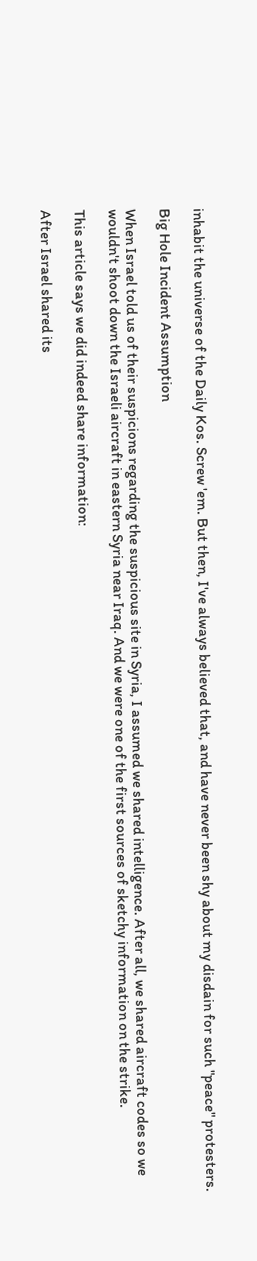inhabit the universe of the Daily Kos. Screw 'em. But then, I've always believed that, and have never been shy about my disdain for such "peace" protesters.

Big Hole Incident Assumption

When Israel told us of their suspicions regarding the suspicious site in Syria, I assumed we shared intelligence. After all, we shared aircraft codes so we wouldn't shoot down the Israeli aircraft in eastern Syria near Iraq. And we were one of the first sources of sketchy information on the strike.

This article says we did indeed share information:

After Israel shared its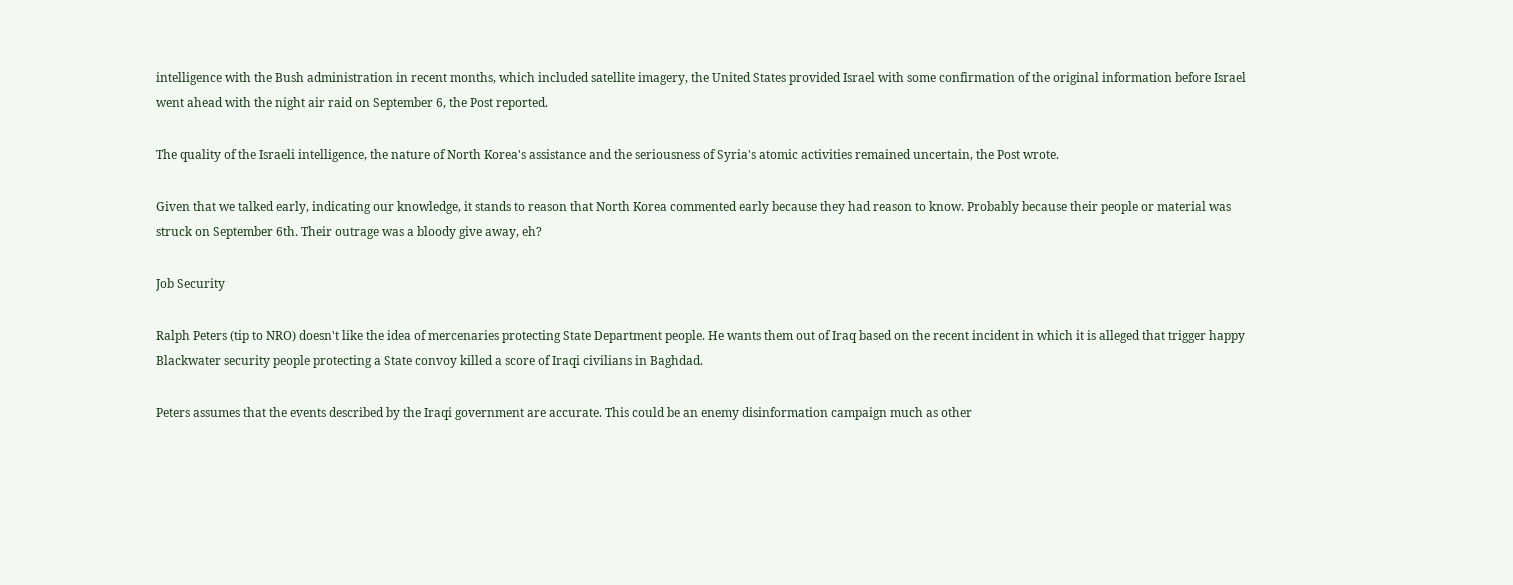intelligence with the Bush administration in recent months, which included satellite imagery, the United States provided Israel with some confirmation of the original information before Israel went ahead with the night air raid on September 6, the Post reported.

The quality of the Israeli intelligence, the nature of North Korea's assistance and the seriousness of Syria's atomic activities remained uncertain, the Post wrote.

Given that we talked early, indicating our knowledge, it stands to reason that North Korea commented early because they had reason to know. Probably because their people or material was struck on September 6th. Their outrage was a bloody give away, eh?

Job Security

Ralph Peters (tip to NRO) doesn't like the idea of mercenaries protecting State Department people. He wants them out of Iraq based on the recent incident in which it is alleged that trigger happy Blackwater security people protecting a State convoy killed a score of Iraqi civilians in Baghdad.

Peters assumes that the events described by the Iraqi government are accurate. This could be an enemy disinformation campaign much as other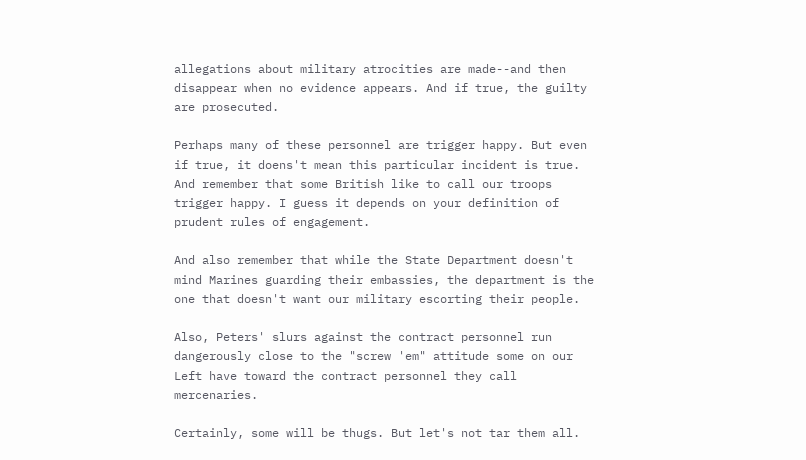allegations about military atrocities are made--and then disappear when no evidence appears. And if true, the guilty are prosecuted.

Perhaps many of these personnel are trigger happy. But even if true, it doens't mean this particular incident is true. And remember that some British like to call our troops trigger happy. I guess it depends on your definition of prudent rules of engagement.

And also remember that while the State Department doesn't mind Marines guarding their embassies, the department is the one that doesn't want our military escorting their people.

Also, Peters' slurs against the contract personnel run dangerously close to the "screw 'em" attitude some on our Left have toward the contract personnel they call mercenaries.

Certainly, some will be thugs. But let's not tar them all.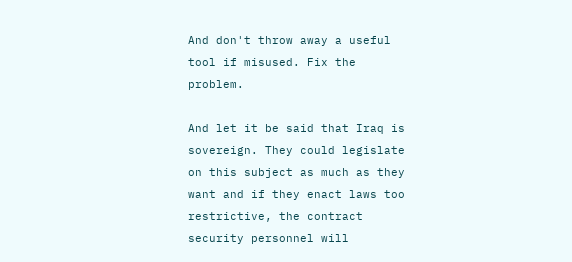And don't throw away a useful tool if misused. Fix the problem.

And let it be said that Iraq is sovereign. They could legislate on this subject as much as they want and if they enact laws too restrictive, the contract security personnel will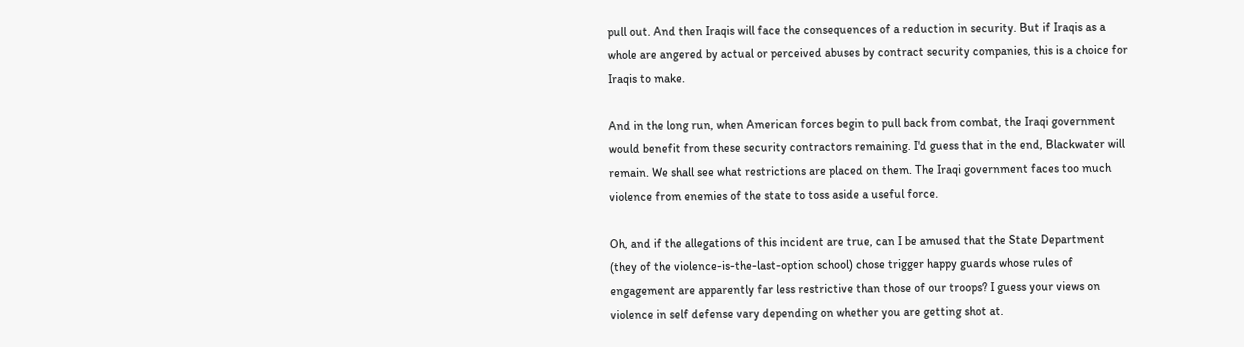pull out. And then Iraqis will face the consequences of a reduction in security. But if Iraqis as a whole are angered by actual or perceived abuses by contract security companies, this is a choice for Iraqis to make.

And in the long run, when American forces begin to pull back from combat, the Iraqi government would benefit from these security contractors remaining. I'd guess that in the end, Blackwater will remain. We shall see what restrictions are placed on them. The Iraqi government faces too much violence from enemies of the state to toss aside a useful force.

Oh, and if the allegations of this incident are true, can I be amused that the State Department (they of the violence-is-the-last-option school) chose trigger happy guards whose rules of engagement are apparently far less restrictive than those of our troops? I guess your views on violence in self defense vary depending on whether you are getting shot at.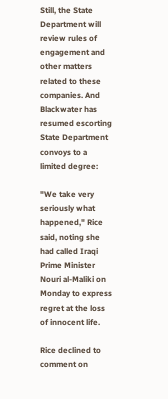Still, the State Department will review rules of engagement and other matters related to these companies. And Blackwater has resumed escorting State Department convoys to a limited degree:

"We take very seriously what happened," Rice said, noting she had called Iraqi Prime Minister Nouri al-Maliki on Monday to express regret at the loss of innocent life.

Rice declined to comment on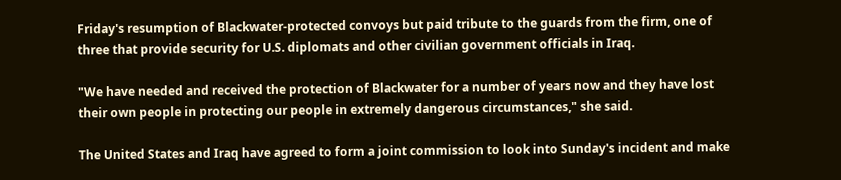Friday's resumption of Blackwater-protected convoys but paid tribute to the guards from the firm, one of three that provide security for U.S. diplomats and other civilian government officials in Iraq.

"We have needed and received the protection of Blackwater for a number of years now and they have lost their own people in protecting our people in extremely dangerous circumstances," she said.

The United States and Iraq have agreed to form a joint commission to look into Sunday's incident and make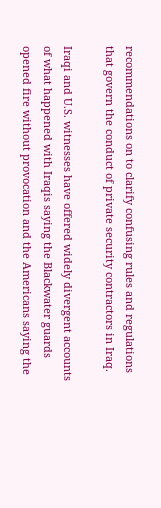recommendations on to clarify confusing rules and regulations that govern the conduct of private security contractors in Iraq.

Iraqi and U.S. witnesses have offered widely divergent accounts of what happened with Iraqis saying the Blackwater guards opened fire without provocation and the Americans saying the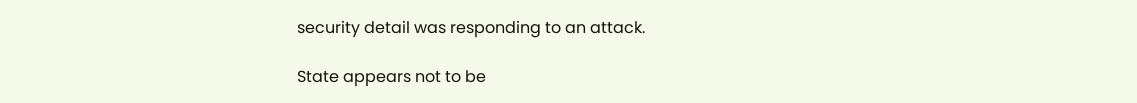security detail was responding to an attack.

State appears not to be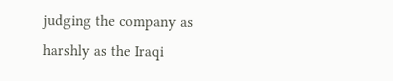judging the company as harshly as the Iraqi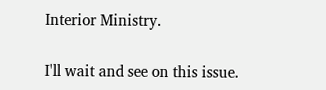Interior Ministry.

I'll wait and see on this issue.